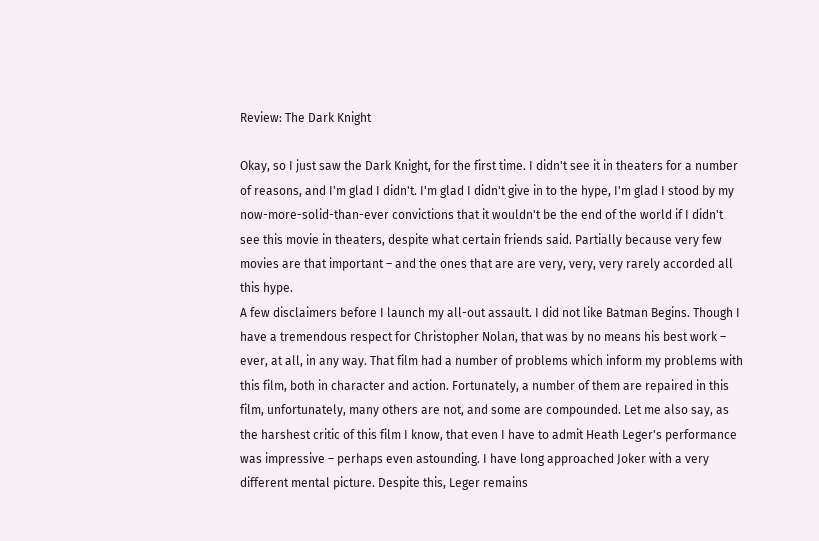Review: The Dark Knight

Okay, so I just saw the Dark Knight, for the first time. I didn't see it in theaters for a number of reasons, and I'm glad I didn't. I'm glad I didn't give in to the hype, I'm glad I stood by my now-more-solid-than-ever convictions that it wouldn't be the end of the world if I didn't see this movie in theaters, despite what certain friends said. Partially because very few movies are that important – and the ones that are are very, very, very rarely accorded all this hype.
A few disclaimers before I launch my all-out assault. I did not like Batman Begins. Though I have a tremendous respect for Christopher Nolan, that was by no means his best work – ever, at all, in any way. That film had a number of problems which inform my problems with this film, both in character and action. Fortunately, a number of them are repaired in this film, unfortunately, many others are not, and some are compounded. Let me also say, as the harshest critic of this film I know, that even I have to admit Heath Leger's performance was impressive – perhaps even astounding. I have long approached Joker with a very different mental picture. Despite this, Leger remains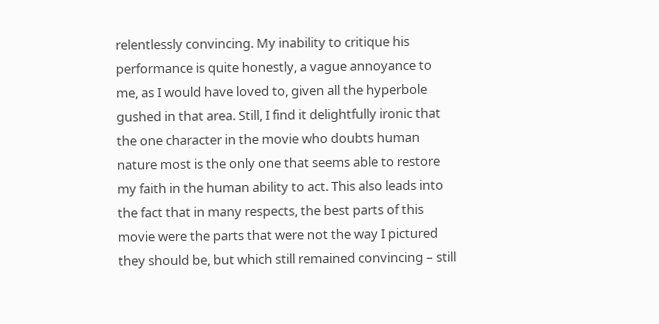relentlessly convincing. My inability to critique his performance is quite honestly, a vague annoyance to me, as I would have loved to, given all the hyperbole gushed in that area. Still, I find it delightfully ironic that the one character in the movie who doubts human nature most is the only one that seems able to restore my faith in the human ability to act. This also leads into the fact that in many respects, the best parts of this movie were the parts that were not the way I pictured they should be, but which still remained convincing – still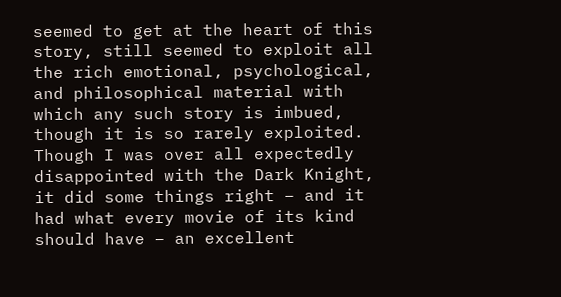seemed to get at the heart of this story, still seemed to exploit all the rich emotional, psychological, and philosophical material with which any such story is imbued, though it is so rarely exploited. Though I was over all expectedly disappointed with the Dark Knight, it did some things right – and it had what every movie of its kind should have – an excellent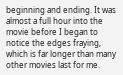beginning and ending. It was almost a full hour into the movie before I began to notice the edges fraying, which is far longer than many other movies last for me.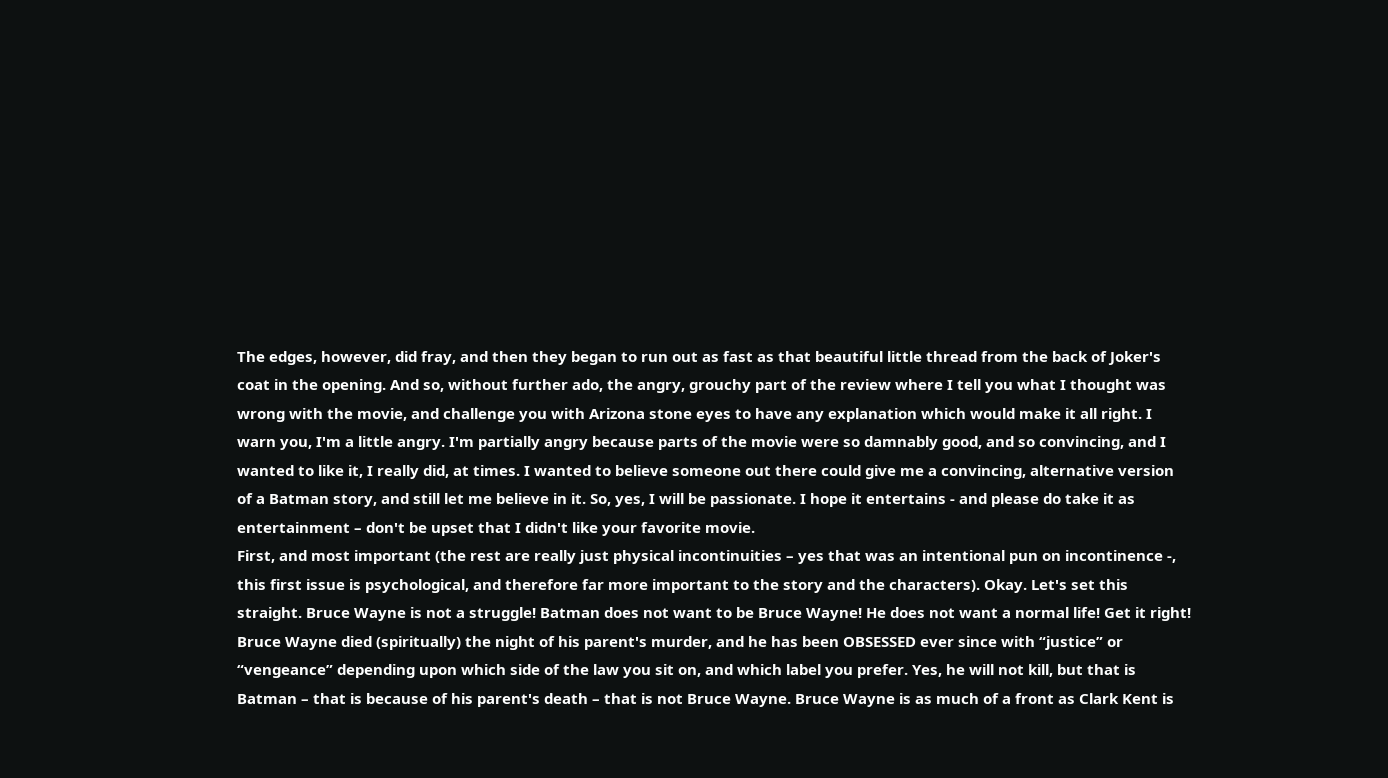The edges, however, did fray, and then they began to run out as fast as that beautiful little thread from the back of Joker's coat in the opening. And so, without further ado, the angry, grouchy part of the review where I tell you what I thought was wrong with the movie, and challenge you with Arizona stone eyes to have any explanation which would make it all right. I warn you, I'm a little angry. I'm partially angry because parts of the movie were so damnably good, and so convincing, and I wanted to like it, I really did, at times. I wanted to believe someone out there could give me a convincing, alternative version of a Batman story, and still let me believe in it. So, yes, I will be passionate. I hope it entertains - and please do take it as entertainment – don't be upset that I didn't like your favorite movie.
First, and most important (the rest are really just physical incontinuities – yes that was an intentional pun on incontinence -, this first issue is psychological, and therefore far more important to the story and the characters). Okay. Let's set this straight. Bruce Wayne is not a struggle! Batman does not want to be Bruce Wayne! He does not want a normal life! Get it right! Bruce Wayne died (spiritually) the night of his parent's murder, and he has been OBSESSED ever since with “justice” or “vengeance” depending upon which side of the law you sit on, and which label you prefer. Yes, he will not kill, but that is Batman – that is because of his parent's death – that is not Bruce Wayne. Bruce Wayne is as much of a front as Clark Kent is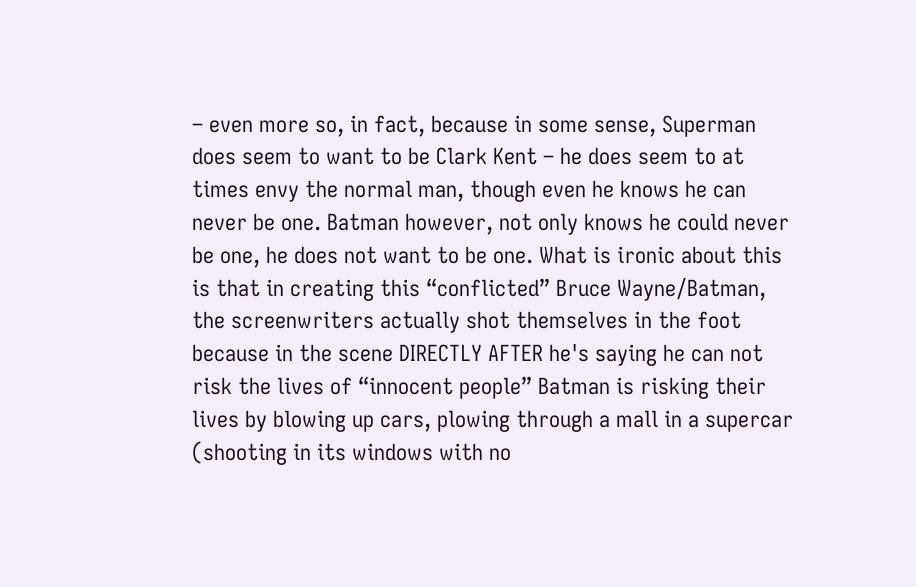– even more so, in fact, because in some sense, Superman does seem to want to be Clark Kent – he does seem to at times envy the normal man, though even he knows he can never be one. Batman however, not only knows he could never be one, he does not want to be one. What is ironic about this is that in creating this “conflicted” Bruce Wayne/Batman, the screenwriters actually shot themselves in the foot because in the scene DIRECTLY AFTER he's saying he can not risk the lives of “innocent people” Batman is risking their lives by blowing up cars, plowing through a mall in a supercar (shooting in its windows with no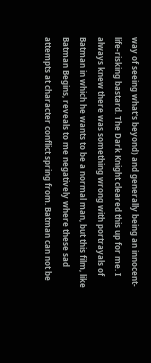way of seeing what's beyond) and generally being an innocent-life-risking bastard. The Dark Knight cleared this up for me. I always knew there was something wrong with portrayals of Batman in which he wants to be a normal man, but this film, like Batman Begins, reveals to me negatively where these sad attempts at character conflict spring from. Batman can not be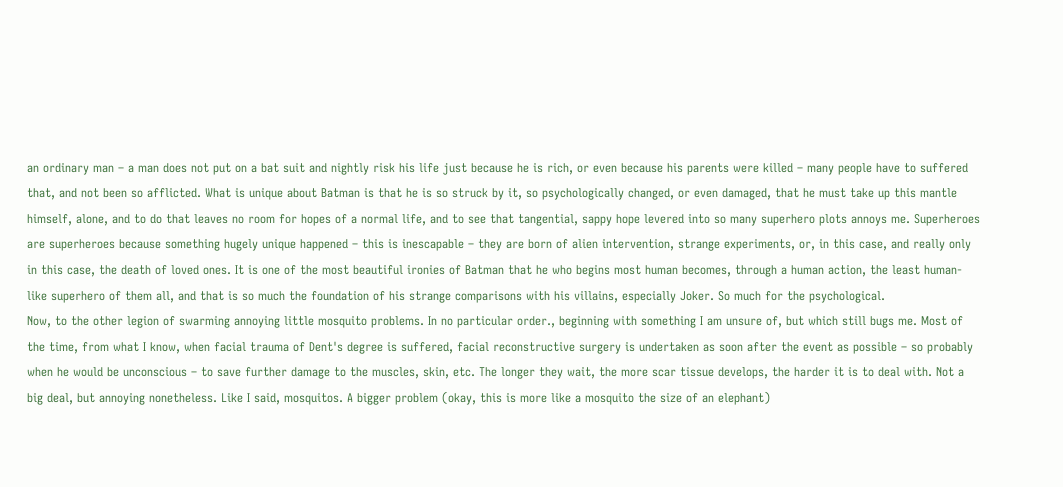an ordinary man – a man does not put on a bat suit and nightly risk his life just because he is rich, or even because his parents were killed – many people have to suffered that, and not been so afflicted. What is unique about Batman is that he is so struck by it, so psychologically changed, or even damaged, that he must take up this mantle himself, alone, and to do that leaves no room for hopes of a normal life, and to see that tangential, sappy hope levered into so many superhero plots annoys me. Superheroes are superheroes because something hugely unique happened – this is inescapable – they are born of alien intervention, strange experiments, or, in this case, and really only in this case, the death of loved ones. It is one of the most beautiful ironies of Batman that he who begins most human becomes, through a human action, the least human-like superhero of them all, and that is so much the foundation of his strange comparisons with his villains, especially Joker. So much for the psychological.
Now, to the other legion of swarming annoying little mosquito problems. In no particular order., beginning with something I am unsure of, but which still bugs me. Most of the time, from what I know, when facial trauma of Dent's degree is suffered, facial reconstructive surgery is undertaken as soon after the event as possible – so probably when he would be unconscious – to save further damage to the muscles, skin, etc. The longer they wait, the more scar tissue develops, the harder it is to deal with. Not a big deal, but annoying nonetheless. Like I said, mosquitos. A bigger problem (okay, this is more like a mosquito the size of an elephant)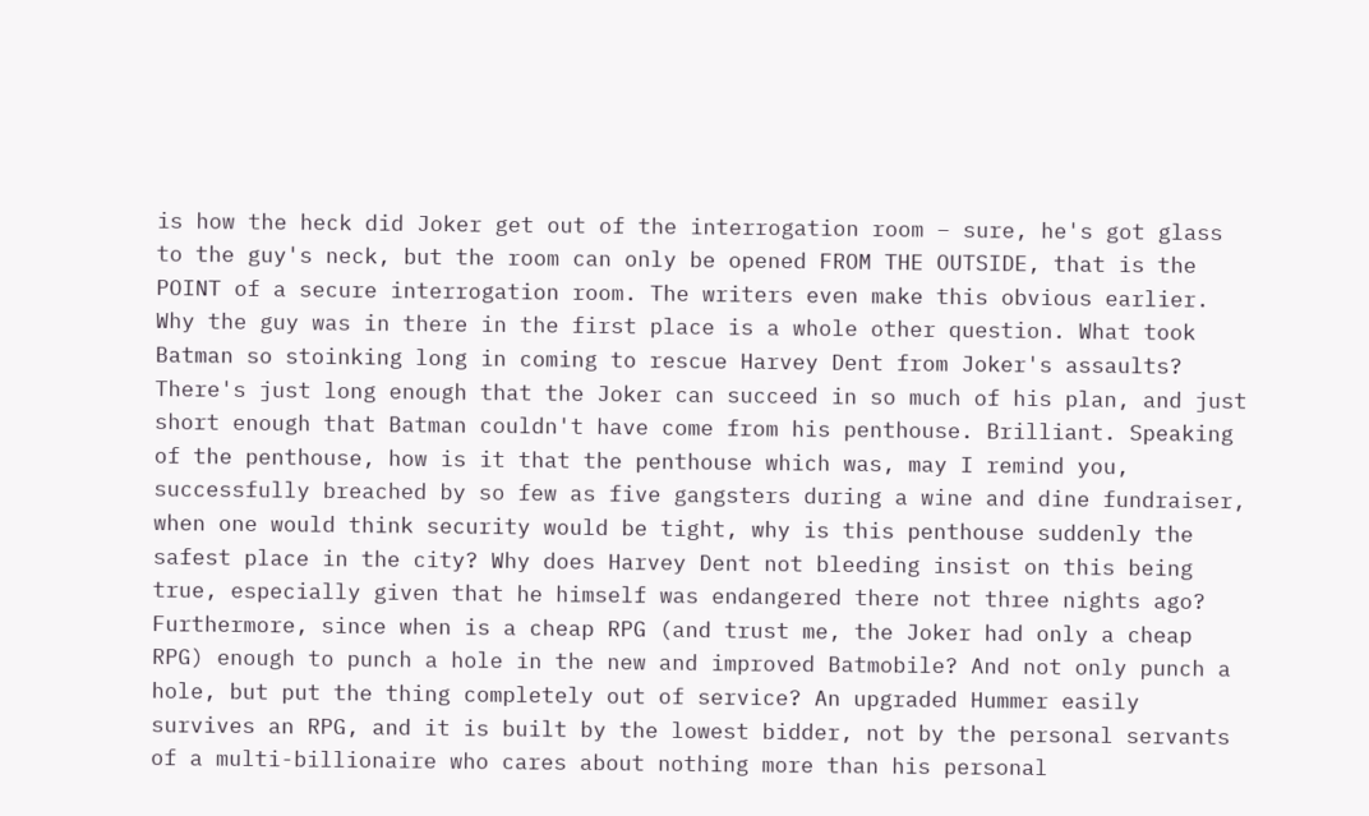is how the heck did Joker get out of the interrogation room – sure, he's got glass to the guy's neck, but the room can only be opened FROM THE OUTSIDE, that is the POINT of a secure interrogation room. The writers even make this obvious earlier. Why the guy was in there in the first place is a whole other question. What took Batman so stoinking long in coming to rescue Harvey Dent from Joker's assaults? There's just long enough that the Joker can succeed in so much of his plan, and just short enough that Batman couldn't have come from his penthouse. Brilliant. Speaking of the penthouse, how is it that the penthouse which was, may I remind you, successfully breached by so few as five gangsters during a wine and dine fundraiser, when one would think security would be tight, why is this penthouse suddenly the safest place in the city? Why does Harvey Dent not bleeding insist on this being true, especially given that he himself was endangered there not three nights ago? Furthermore, since when is a cheap RPG (and trust me, the Joker had only a cheap RPG) enough to punch a hole in the new and improved Batmobile? And not only punch a hole, but put the thing completely out of service? An upgraded Hummer easily survives an RPG, and it is built by the lowest bidder, not by the personal servants of a multi-billionaire who cares about nothing more than his personal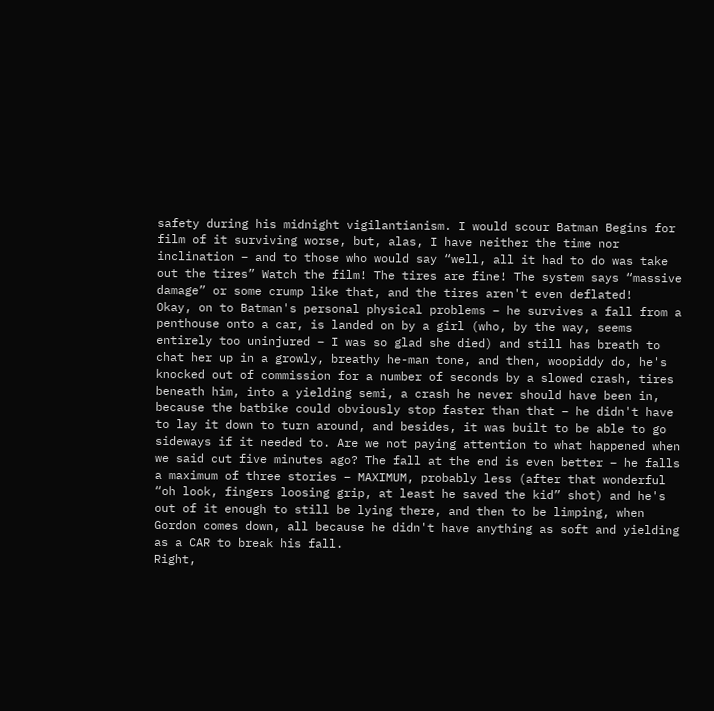safety during his midnight vigilantianism. I would scour Batman Begins for film of it surviving worse, but, alas, I have neither the time nor inclination – and to those who would say “well, all it had to do was take out the tires” Watch the film! The tires are fine! The system says “massive damage” or some crump like that, and the tires aren't even deflated!
Okay, on to Batman's personal physical problems – he survives a fall from a penthouse onto a car, is landed on by a girl (who, by the way, seems entirely too uninjured – I was so glad she died) and still has breath to chat her up in a growly, breathy he-man tone, and then, woopiddy do, he's knocked out of commission for a number of seconds by a slowed crash, tires beneath him, into a yielding semi, a crash he never should have been in, because the batbike could obviously stop faster than that – he didn't have to lay it down to turn around, and besides, it was built to be able to go sideways if it needed to. Are we not paying attention to what happened when we said cut five minutes ago? The fall at the end is even better – he falls a maximum of three stories – MAXIMUM, probably less (after that wonderful “oh look, fingers loosing grip, at least he saved the kid” shot) and he's out of it enough to still be lying there, and then to be limping, when Gordon comes down, all because he didn't have anything as soft and yielding as a CAR to break his fall.
Right,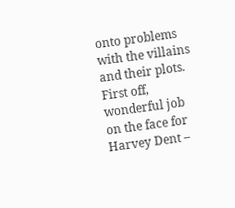onto problems with the villains and their plots. First off, wonderful job on the face for Harvey Dent –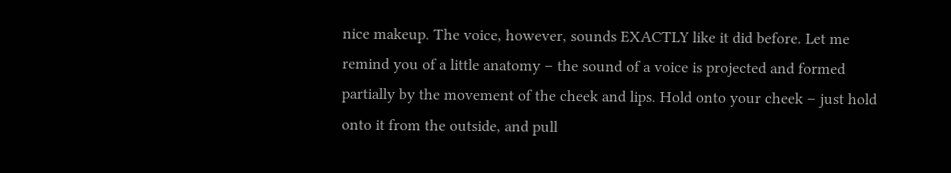nice makeup. The voice, however, sounds EXACTLY like it did before. Let me remind you of a little anatomy – the sound of a voice is projected and formed partially by the movement of the cheek and lips. Hold onto your cheek – just hold onto it from the outside, and pull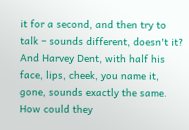it for a second, and then try to talk – sounds different, doesn't it? And Harvey Dent, with half his face, lips, cheek, you name it, gone, sounds exactly the same. How could they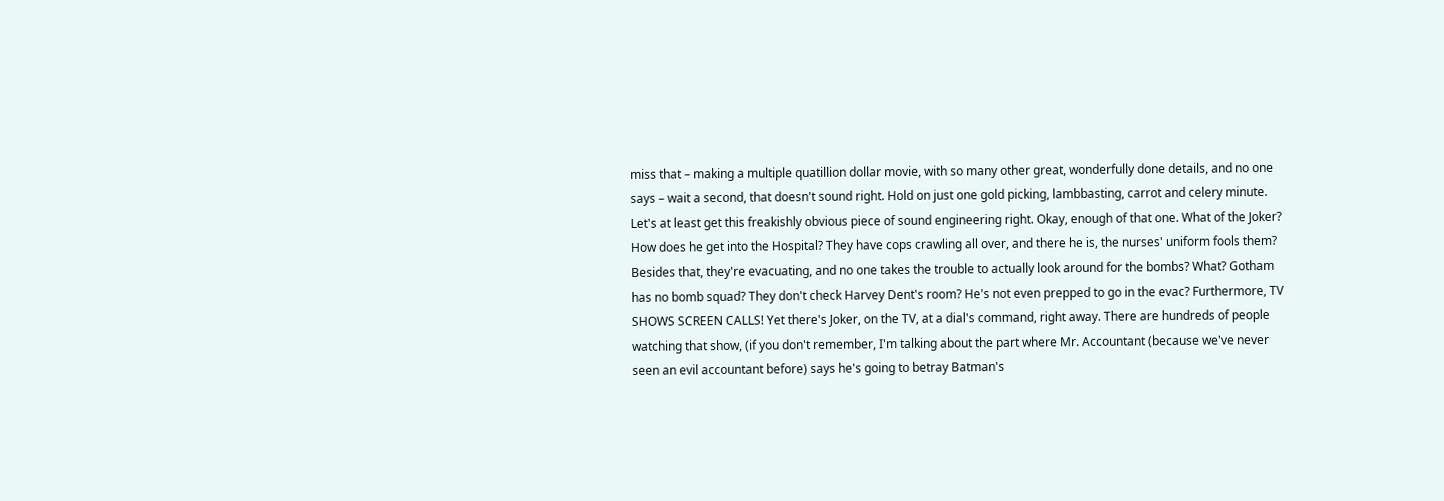miss that – making a multiple quatillion dollar movie, with so many other great, wonderfully done details, and no one says – wait a second, that doesn't sound right. Hold on just one gold picking, lambbasting, carrot and celery minute. Let's at least get this freakishly obvious piece of sound engineering right. Okay, enough of that one. What of the Joker? How does he get into the Hospital? They have cops crawling all over, and there he is, the nurses' uniform fools them? Besides that, they're evacuating, and no one takes the trouble to actually look around for the bombs? What? Gotham has no bomb squad? They don't check Harvey Dent's room? He's not even prepped to go in the evac? Furthermore, TV SHOWS SCREEN CALLS! Yet there's Joker, on the TV, at a dial's command, right away. There are hundreds of people watching that show, (if you don't remember, I'm talking about the part where Mr. Accountant (because we've never seen an evil accountant before) says he's going to betray Batman's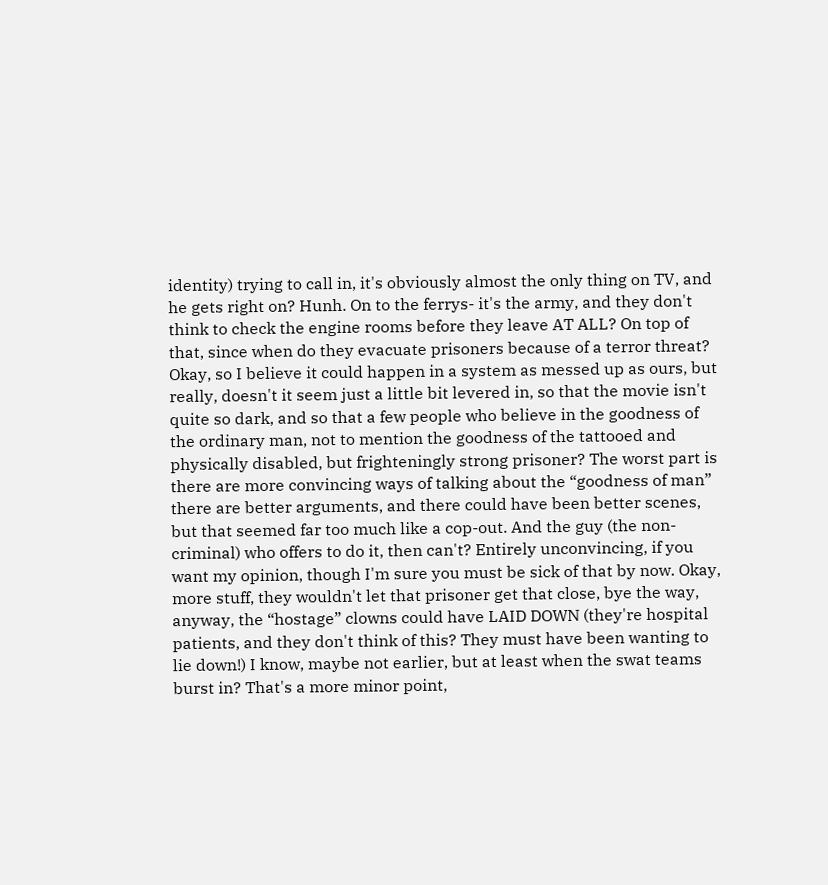identity) trying to call in, it's obviously almost the only thing on TV, and he gets right on? Hunh. On to the ferrys- it's the army, and they don't think to check the engine rooms before they leave AT ALL? On top of that, since when do they evacuate prisoners because of a terror threat? Okay, so I believe it could happen in a system as messed up as ours, but really, doesn't it seem just a little bit levered in, so that the movie isn't quite so dark, and so that a few people who believe in the goodness of the ordinary man, not to mention the goodness of the tattooed and physically disabled, but frighteningly strong prisoner? The worst part is there are more convincing ways of talking about the “goodness of man” there are better arguments, and there could have been better scenes, but that seemed far too much like a cop-out. And the guy (the non-criminal) who offers to do it, then can't? Entirely unconvincing, if you want my opinion, though I'm sure you must be sick of that by now. Okay, more stuff, they wouldn't let that prisoner get that close, bye the way, anyway, the “hostage” clowns could have LAID DOWN (they're hospital patients, and they don't think of this? They must have been wanting to lie down!) I know, maybe not earlier, but at least when the swat teams burst in? That's a more minor point,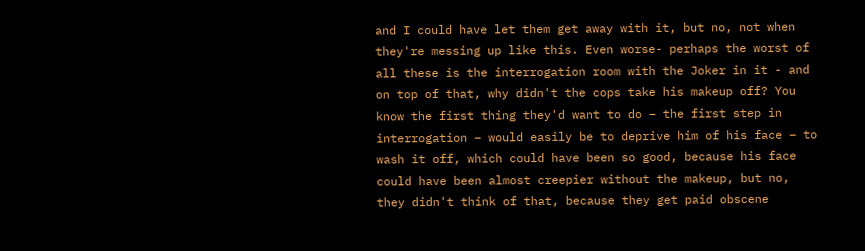and I could have let them get away with it, but no, not when they're messing up like this. Even worse- perhaps the worst of all these is the interrogation room with the Joker in it - and on top of that, why didn't the cops take his makeup off? You know the first thing they'd want to do – the first step in interrogation – would easily be to deprive him of his face – to wash it off, which could have been so good, because his face could have been almost creepier without the makeup, but no, they didn't think of that, because they get paid obscene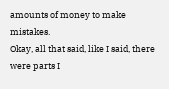amounts of money to make mistakes.
Okay, all that said, like I said, there were parts I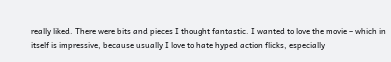really liked. There were bits and pieces I thought fantastic. I wanted to love the movie – which in itself is impressive, because usually I love to hate hyped action flicks, especially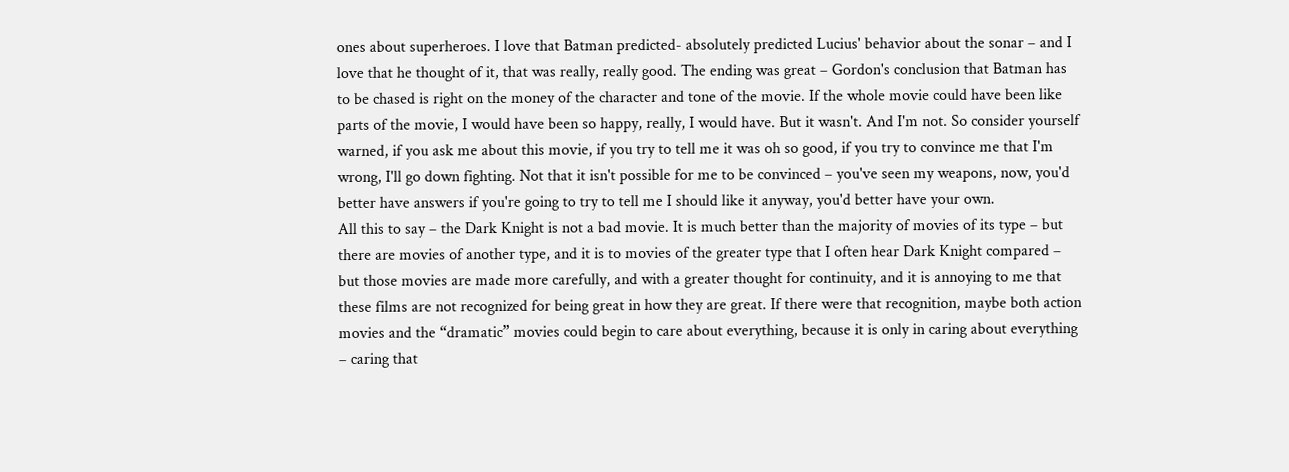ones about superheroes. I love that Batman predicted- absolutely predicted Lucius' behavior about the sonar – and I love that he thought of it, that was really, really good. The ending was great – Gordon's conclusion that Batman has to be chased is right on the money of the character and tone of the movie. If the whole movie could have been like parts of the movie, I would have been so happy, really, I would have. But it wasn't. And I'm not. So consider yourself warned, if you ask me about this movie, if you try to tell me it was oh so good, if you try to convince me that I'm wrong, I'll go down fighting. Not that it isn't possible for me to be convinced – you've seen my weapons, now, you'd better have answers if you're going to try to tell me I should like it anyway, you'd better have your own.
All this to say – the Dark Knight is not a bad movie. It is much better than the majority of movies of its type – but there are movies of another type, and it is to movies of the greater type that I often hear Dark Knight compared – but those movies are made more carefully, and with a greater thought for continuity, and it is annoying to me that these films are not recognized for being great in how they are great. If there were that recognition, maybe both action movies and the “dramatic” movies could begin to care about everything, because it is only in caring about everything – caring that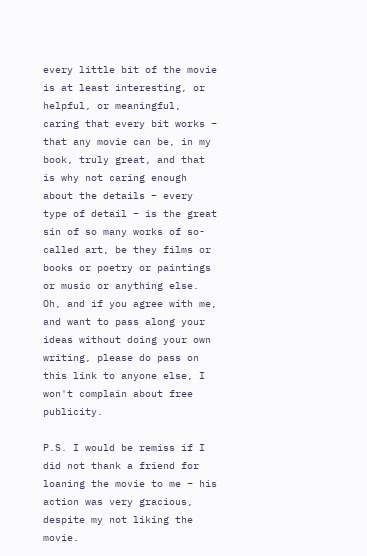every little bit of the movie is at least interesting, or helpful, or meaningful, caring that every bit works – that any movie can be, in my book, truly great, and that is why not caring enough about the details – every type of detail – is the great sin of so many works of so-called art, be they films or books or poetry or paintings or music or anything else. Oh, and if you agree with me, and want to pass along your ideas without doing your own writing, please do pass on this link to anyone else, I won't complain about free publicity.

P.S. I would be remiss if I did not thank a friend for loaning the movie to me – his action was very gracious, despite my not liking the movie.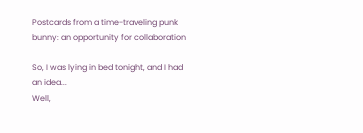Postcards from a time-traveling punk bunny: an opportunity for collaboration

So, I was lying in bed tonight, and I had an idea...
Well,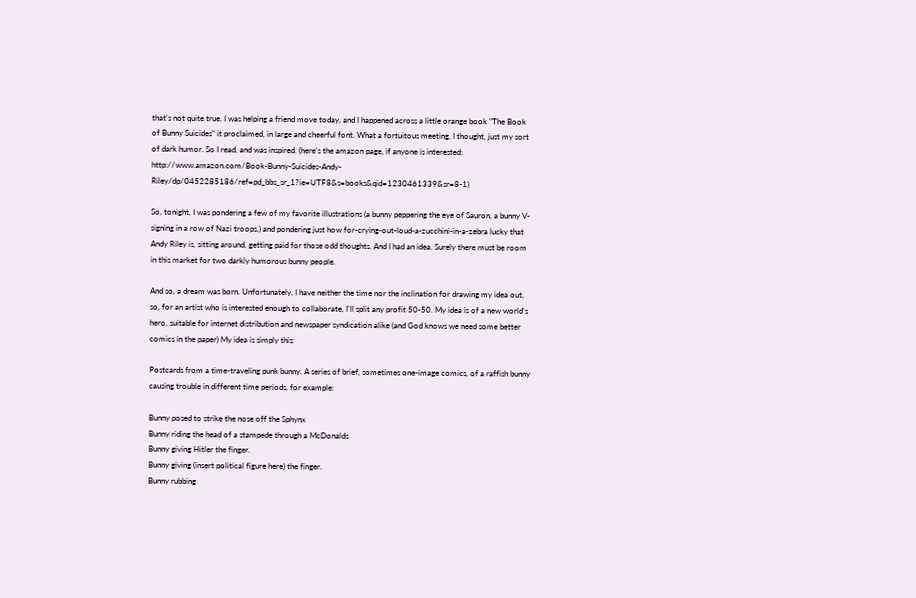that's not quite true. I was helping a friend move today, and I happened across a little orange book "The Book of Bunny Suicides" it proclaimed, in large and cheerful font. What a fortuitous meeting, I thought, just my sort of dark humor. So I read, and was inspired. (here's the amazon page, if anyone is interested: http://www.amazon.com/Book-Bunny-Suicides-Andy-Riley/dp/0452285186/ref=pd_bbs_sr_1?ie=UTF8&s=books&qid=1230461339&sr=8-1)

So, tonight, I was pondering a few of my favorite illustrations (a bunny peppering the eye of Sauron, a bunny V-signing in a row of Nazi troops.) and pondering just how for-crying-out-loud-a-zucchini-in-a-zebra lucky that Andy Riley is, sitting around, getting paid for those odd thoughts. And I had an idea. Surely there must be room in this market for two darkly humorous bunny people.

And so, a dream was born. Unfortunately, I have neither the time nor the inclination for drawing my idea out, so, for an artist who is interested enough to collaborate, I'll split any profit 50-50. My idea is of a new world's hero, suitable for internet distribution and newspaper syndication alike (and God knows we need some better comics in the paper) My idea is simply this:

Postcards from a time-traveling punk bunny. A series of brief, sometimes one-image comics, of a raffish bunny causing trouble in different time periods, for example:

Bunny posed to strike the nose off the Sphynx
Bunny riding the head of a stampede through a McDonalds
Bunny giving Hitler the finger.
Bunny giving (insert political figure here) the finger.
Bunny rubbing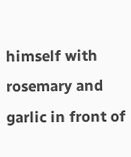himself with rosemary and garlic in front of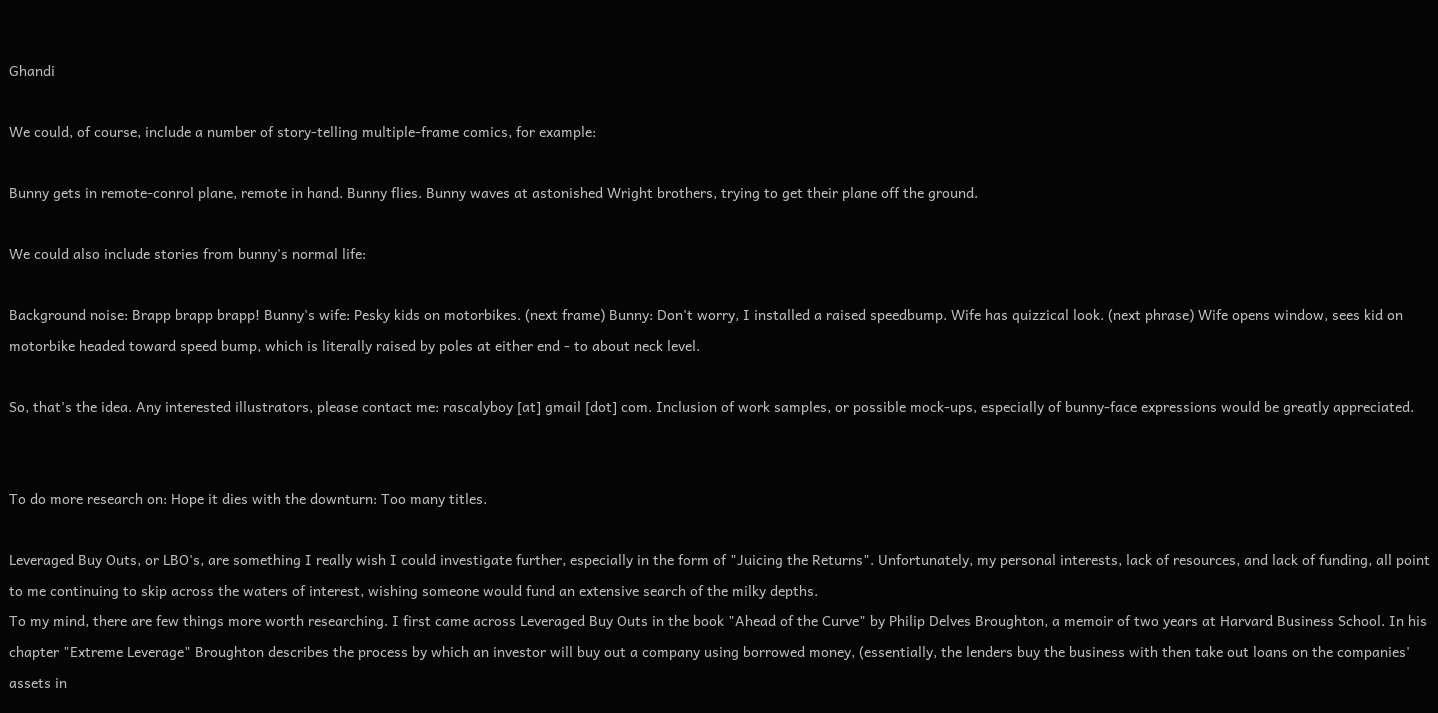Ghandi

We could, of course, include a number of story-telling multiple-frame comics, for example:

Bunny gets in remote-conrol plane, remote in hand. Bunny flies. Bunny waves at astonished Wright brothers, trying to get their plane off the ground.

We could also include stories from bunny's normal life:

Background noise: Brapp brapp brapp! Bunny's wife: Pesky kids on motorbikes. (next frame) Bunny: Don't worry, I installed a raised speedbump. Wife has quizzical look. (next phrase) Wife opens window, sees kid on motorbike headed toward speed bump, which is literally raised by poles at either end - to about neck level.

So, that's the idea. Any interested illustrators, please contact me: rascalyboy [at] gmail [dot] com. Inclusion of work samples, or possible mock-ups, especially of bunny-face expressions would be greatly appreciated.


To do more research on: Hope it dies with the downturn: Too many titles.

Leveraged Buy Outs, or LBO's, are something I really wish I could investigate further, especially in the form of "Juicing the Returns". Unfortunately, my personal interests, lack of resources, and lack of funding, all point to me continuing to skip across the waters of interest, wishing someone would fund an extensive search of the milky depths.
To my mind, there are few things more worth researching. I first came across Leveraged Buy Outs in the book "Ahead of the Curve" by Philip Delves Broughton, a memoir of two years at Harvard Business School. In his chapter "Extreme Leverage" Broughton describes the process by which an investor will buy out a company using borrowed money, (essentially, the lenders buy the business with then take out loans on the companies' assets in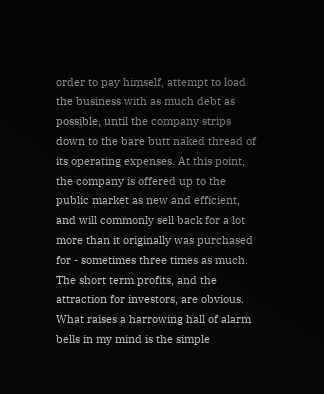order to pay himself, attempt to load the business with as much debt as possible, until the company strips down to the bare butt naked thread of its operating expenses. At this point, the company is offered up to the public market as new and efficient, and will commonly sell back for a lot more than it originally was purchased for - sometimes three times as much.
The short term profits, and the attraction for investors, are obvious. What raises a harrowing hall of alarm bells in my mind is the simple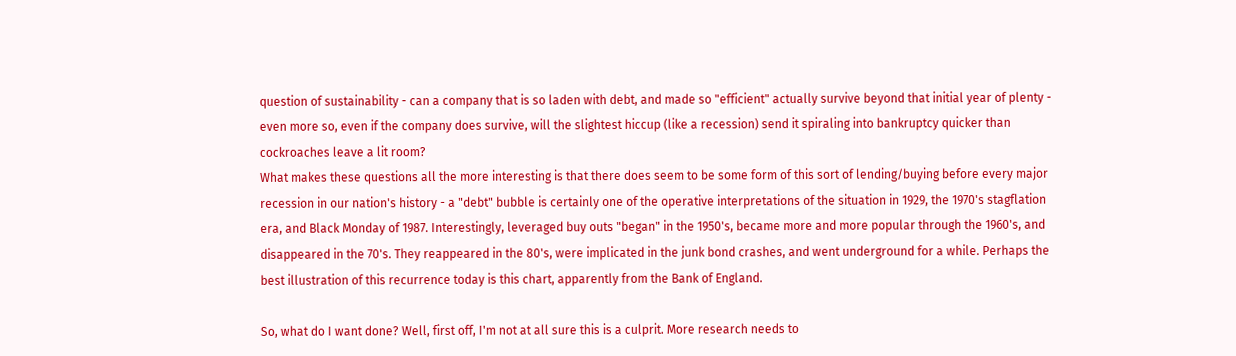question of sustainability - can a company that is so laden with debt, and made so "efficient" actually survive beyond that initial year of plenty - even more so, even if the company does survive, will the slightest hiccup (like a recession) send it spiraling into bankruptcy quicker than cockroaches leave a lit room?
What makes these questions all the more interesting is that there does seem to be some form of this sort of lending/buying before every major recession in our nation's history - a "debt" bubble is certainly one of the operative interpretations of the situation in 1929, the 1970's stagflation era, and Black Monday of 1987. Interestingly, leveraged buy outs "began" in the 1950's, became more and more popular through the 1960's, and disappeared in the 70's. They reappeared in the 80's, were implicated in the junk bond crashes, and went underground for a while. Perhaps the best illustration of this recurrence today is this chart, apparently from the Bank of England.

So, what do I want done? Well, first off, I'm not at all sure this is a culprit. More research needs to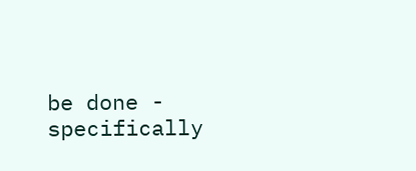be done - specifically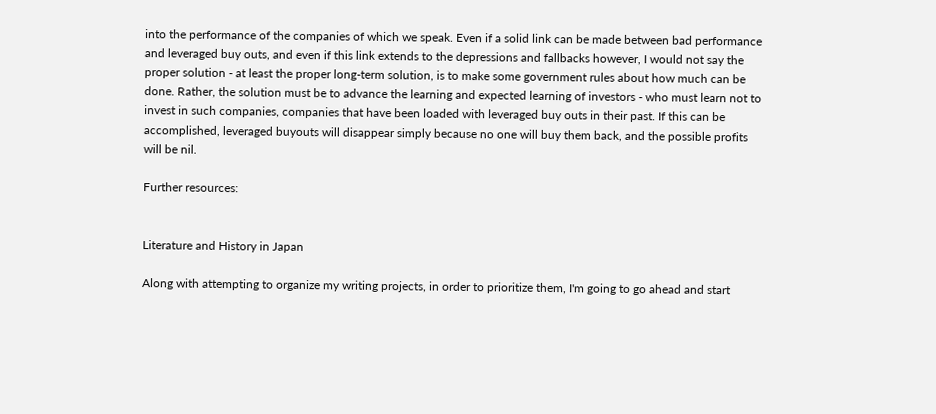into the performance of the companies of which we speak. Even if a solid link can be made between bad performance and leveraged buy outs, and even if this link extends to the depressions and fallbacks however, I would not say the proper solution - at least the proper long-term solution, is to make some government rules about how much can be done. Rather, the solution must be to advance the learning and expected learning of investors - who must learn not to invest in such companies, companies that have been loaded with leveraged buy outs in their past. If this can be accomplished, leveraged buyouts will disappear simply because no one will buy them back, and the possible profits will be nil.

Further resources:


Literature and History in Japan

Along with attempting to organize my writing projects, in order to prioritize them, I'm going to go ahead and start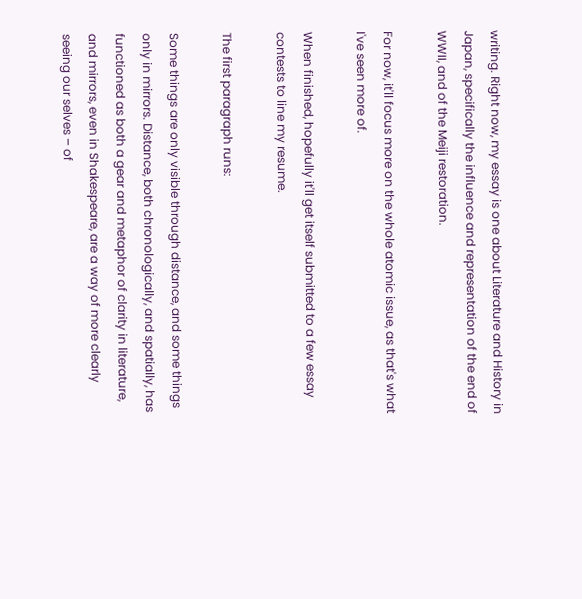writing. Right now, my essay is one about Literature and History in Japan, specifically the influence and representation of the end of WWII, and of the Meiji restoration.

For now, it'll focus more on the whole atomic issue, as that's what I've seen more of.

When finished, hopefully it'll get itself submitted to a few essay contests to line my resume.

The first paragraph runs:

Some things are only visible through distance, and some things only in mirrors. Distance, both chronologically, and spatially, has functioned as both a gear and metaphor of clarity in literature, and mirrors, even in Shakespeare, are a way of more clearly seeing our selves – of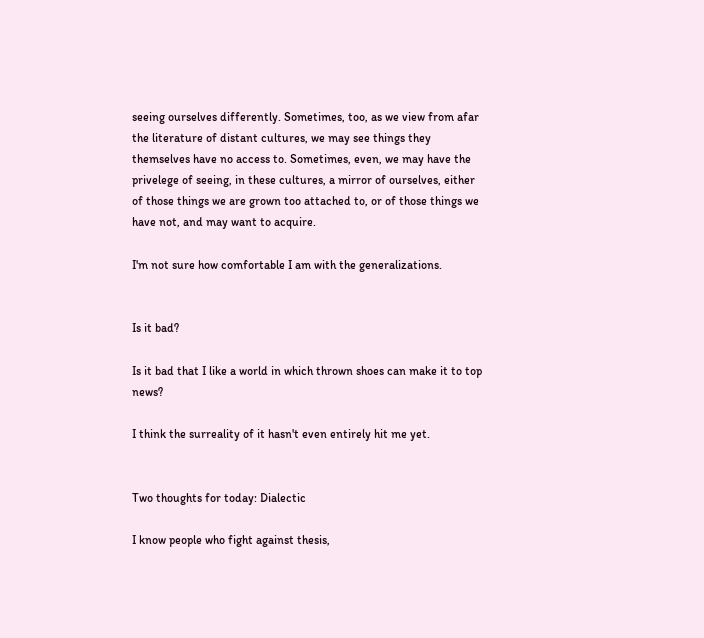seeing ourselves differently. Sometimes, too, as we view from afar the literature of distant cultures, we may see things they themselves have no access to. Sometimes, even, we may have the privelege of seeing, in these cultures, a mirror of ourselves, either of those things we are grown too attached to, or of those things we have not, and may want to acquire.

I'm not sure how comfortable I am with the generalizations.


Is it bad?

Is it bad that I like a world in which thrown shoes can make it to top news?

I think the surreality of it hasn't even entirely hit me yet.


Two thoughts for today: Dialectic

I know people who fight against thesis,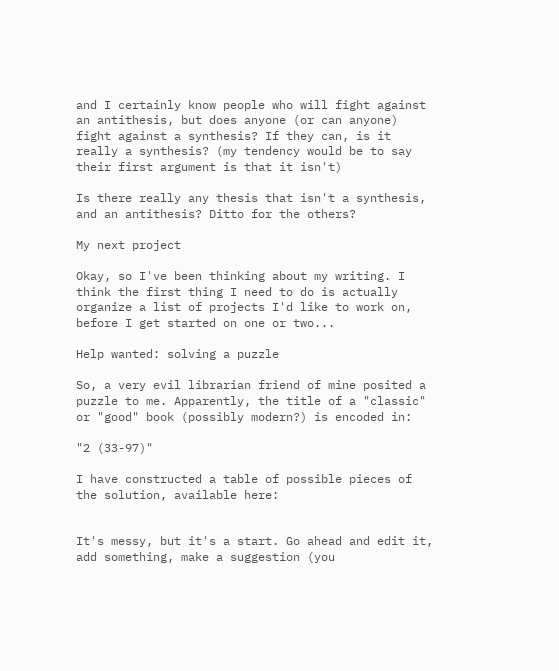and I certainly know people who will fight against an antithesis, but does anyone (or can anyone) fight against a synthesis? If they can, is it really a synthesis? (my tendency would be to say their first argument is that it isn't)

Is there really any thesis that isn't a synthesis, and an antithesis? Ditto for the others?

My next project

Okay, so I've been thinking about my writing. I think the first thing I need to do is actually organize a list of projects I'd like to work on, before I get started on one or two...

Help wanted: solving a puzzle

So, a very evil librarian friend of mine posited a puzzle to me. Apparently, the title of a "classic" or "good" book (possibly modern?) is encoded in:

"2 (33-97)"

I have constructed a table of possible pieces of the solution, available here:


It's messy, but it's a start. Go ahead and edit it, add something, make a suggestion (you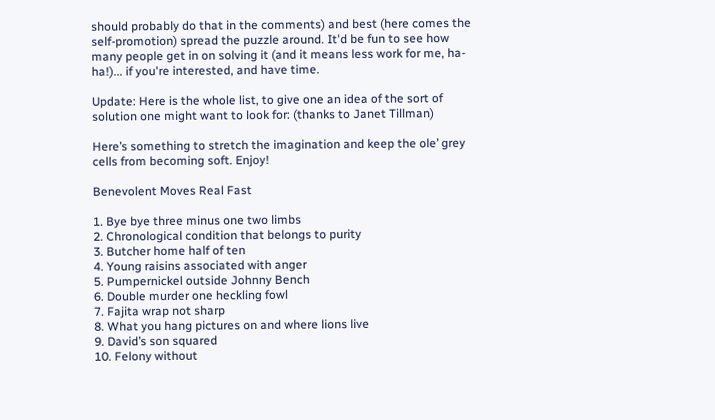should probably do that in the comments) and best (here comes the self-promotion) spread the puzzle around. It'd be fun to see how many people get in on solving it (and it means less work for me, ha-ha!)... if you're interested, and have time.

Update: Here is the whole list, to give one an idea of the sort of solution one might want to look for: (thanks to Janet Tillman)

Here’s something to stretch the imagination and keep the ole’ grey cells from becoming soft. Enjoy!

Benevolent Moves Real Fast

1. Bye bye three minus one two limbs
2. Chronological condition that belongs to purity
3. Butcher home half of ten
4. Young raisins associated with anger
5. Pumpernickel outside Johnny Bench
6. Double murder one heckling fowl
7. Fajita wrap not sharp
8. What you hang pictures on and where lions live
9. David’s son squared
10. Felony without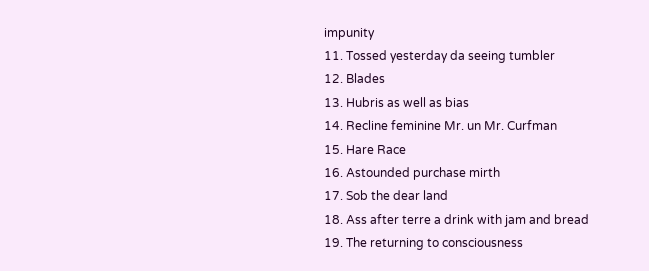impunity
11. Tossed yesterday da seeing tumbler
12. Blades
13. Hubris as well as bias
14. Recline feminine Mr. un Mr. Curfman
15. Hare Race
16. Astounded purchase mirth
17. Sob the dear land
18. Ass after terre a drink with jam and bread
19. The returning to consciousness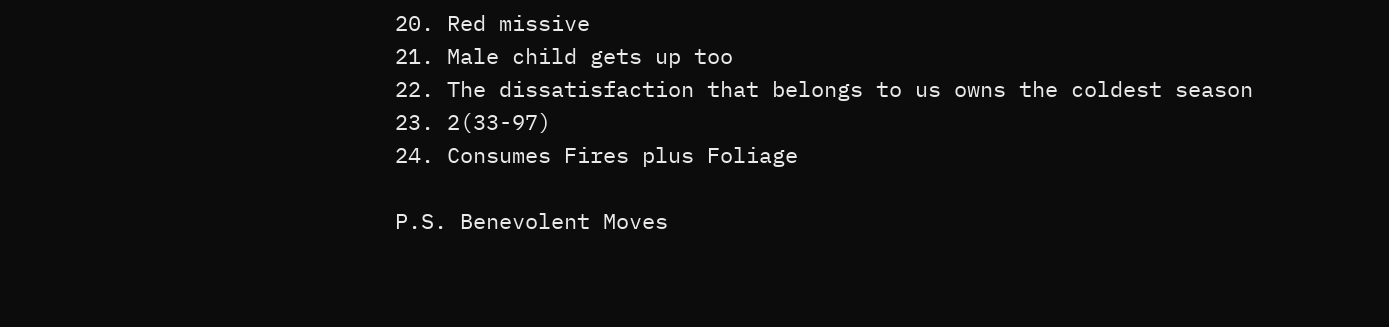20. Red missive
21. Male child gets up too
22. The dissatisfaction that belongs to us owns the coldest season
23. 2(33-97)
24. Consumes Fires plus Foliage

P.S. Benevolent Moves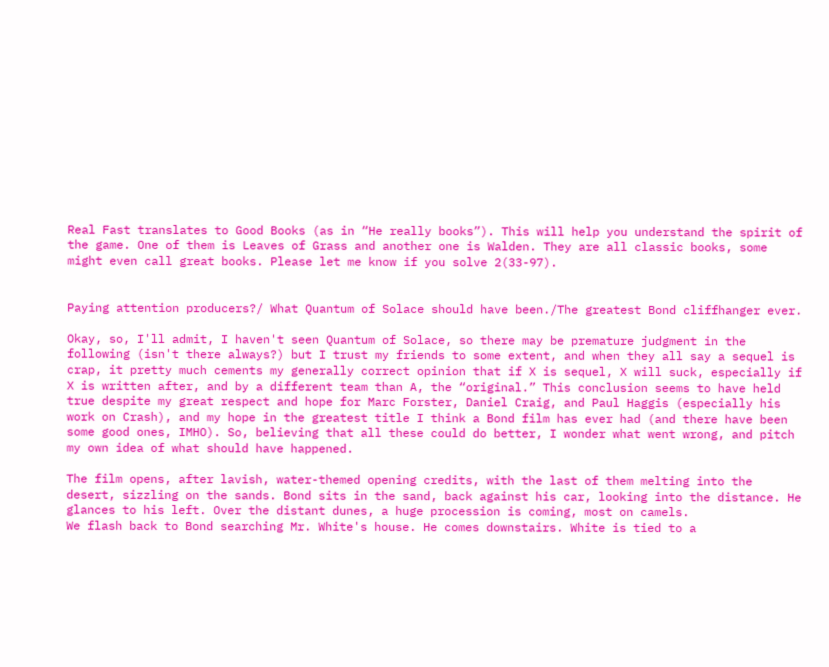Real Fast translates to Good Books (as in “He really books”). This will help you understand the spirit of the game. One of them is Leaves of Grass and another one is Walden. They are all classic books, some might even call great books. Please let me know if you solve 2(33-97).


Paying attention producers?/ What Quantum of Solace should have been./The greatest Bond cliffhanger ever.

Okay, so, I'll admit, I haven't seen Quantum of Solace, so there may be premature judgment in the following (isn't there always?) but I trust my friends to some extent, and when they all say a sequel is crap, it pretty much cements my generally correct opinion that if X is sequel, X will suck, especially if X is written after, and by a different team than A, the “original.” This conclusion seems to have held true despite my great respect and hope for Marc Forster, Daniel Craig, and Paul Haggis (especially his work on Crash), and my hope in the greatest title I think a Bond film has ever had (and there have been some good ones, IMHO). So, believing that all these could do better, I wonder what went wrong, and pitch my own idea of what should have happened.

The film opens, after lavish, water-themed opening credits, with the last of them melting into the desert, sizzling on the sands. Bond sits in the sand, back against his car, looking into the distance. He glances to his left. Over the distant dunes, a huge procession is coming, most on camels.
We flash back to Bond searching Mr. White's house. He comes downstairs. White is tied to a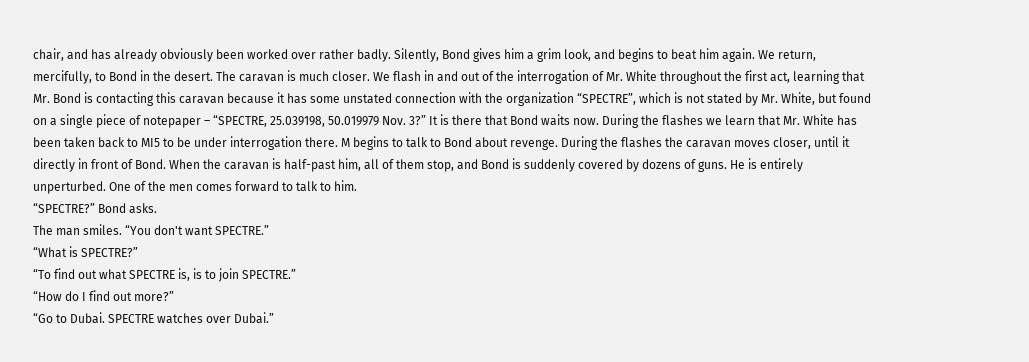chair, and has already obviously been worked over rather badly. Silently, Bond gives him a grim look, and begins to beat him again. We return, mercifully, to Bond in the desert. The caravan is much closer. We flash in and out of the interrogation of Mr. White throughout the first act, learning that Mr. Bond is contacting this caravan because it has some unstated connection with the organization “SPECTRE”, which is not stated by Mr. White, but found on a single piece of notepaper – “SPECTRE, 25.039198, 50.019979 Nov. 3?” It is there that Bond waits now. During the flashes we learn that Mr. White has been taken back to MI5 to be under interrogation there. M begins to talk to Bond about revenge. During the flashes the caravan moves closer, until it directly in front of Bond. When the caravan is half-past him, all of them stop, and Bond is suddenly covered by dozens of guns. He is entirely unperturbed. One of the men comes forward to talk to him.
“SPECTRE?” Bond asks.
The man smiles. “You don't want SPECTRE.”
“What is SPECTRE?”
“To find out what SPECTRE is, is to join SPECTRE.”
“How do I find out more?”
“Go to Dubai. SPECTRE watches over Dubai.”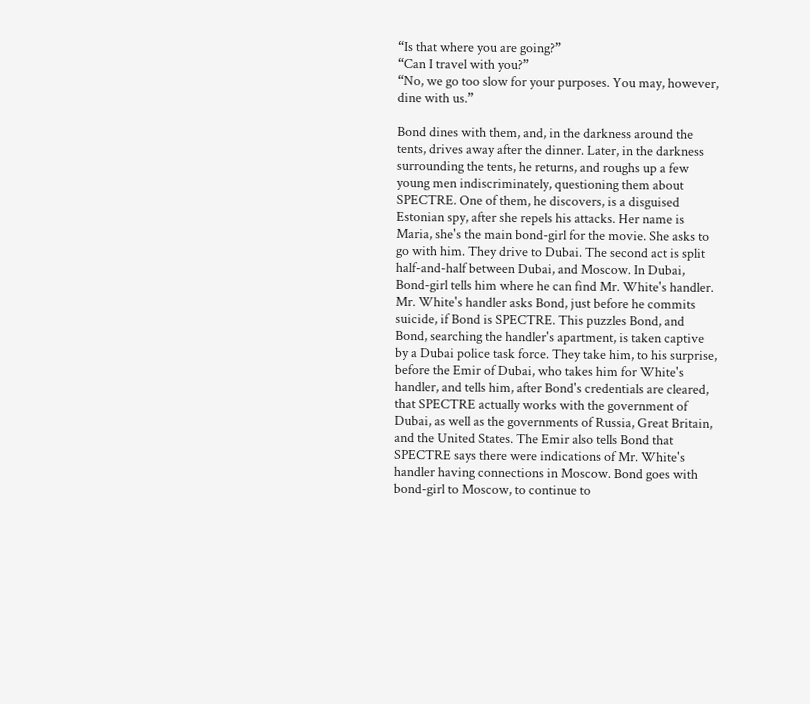“Is that where you are going?”
“Can I travel with you?”
“No, we go too slow for your purposes. You may, however, dine with us.”

Bond dines with them, and, in the darkness around the tents, drives away after the dinner. Later, in the darkness surrounding the tents, he returns, and roughs up a few young men indiscriminately, questioning them about SPECTRE. One of them, he discovers, is a disguised Estonian spy, after she repels his attacks. Her name is Maria, she's the main bond-girl for the movie. She asks to go with him. They drive to Dubai. The second act is split half-and-half between Dubai, and Moscow. In Dubai, Bond-girl tells him where he can find Mr. White's handler. Mr. White's handler asks Bond, just before he commits suicide, if Bond is SPECTRE. This puzzles Bond, and Bond, searching the handler's apartment, is taken captive by a Dubai police task force. They take him, to his surprise, before the Emir of Dubai, who takes him for White's handler, and tells him, after Bond's credentials are cleared, that SPECTRE actually works with the government of Dubai, as well as the governments of Russia, Great Britain, and the United States. The Emir also tells Bond that SPECTRE says there were indications of Mr. White's handler having connections in Moscow. Bond goes with bond-girl to Moscow, to continue to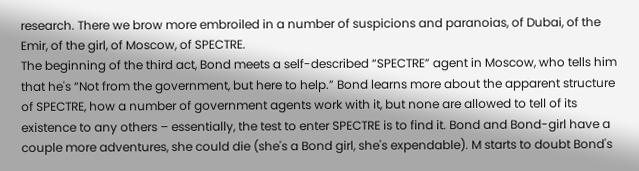research. There we brow more embroiled in a number of suspicions and paranoias, of Dubai, of the Emir, of the girl, of Moscow, of SPECTRE.
The beginning of the third act, Bond meets a self-described “SPECTRE” agent in Moscow, who tells him that he's “Not from the government, but here to help.” Bond learns more about the apparent structure of SPECTRE, how a number of government agents work with it, but none are allowed to tell of its existence to any others – essentially, the test to enter SPECTRE is to find it. Bond and Bond-girl have a couple more adventures, she could die (she's a Bond girl, she's expendable). M starts to doubt Bond's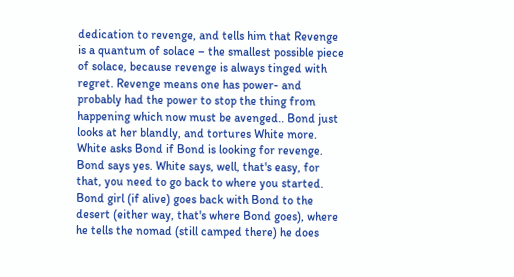dedication to revenge, and tells him that Revenge is a quantum of solace – the smallest possible piece of solace, because revenge is always tinged with regret. Revenge means one has power- and probably had the power to stop the thing from happening which now must be avenged.. Bond just looks at her blandly, and tortures White more. White asks Bond if Bond is looking for revenge. Bond says yes. White says, well, that's easy, for that, you need to go back to where you started. Bond girl (if alive) goes back with Bond to the desert (either way, that's where Bond goes), where he tells the nomad (still camped there) he does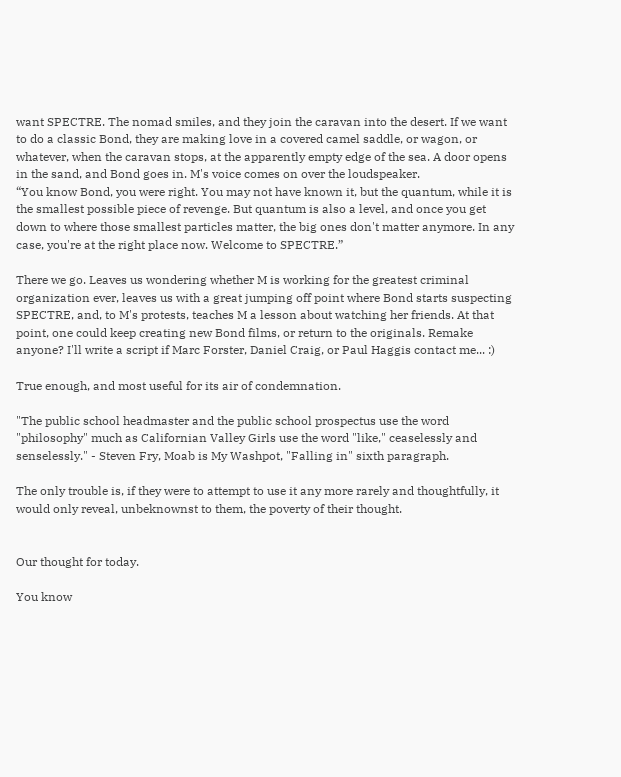want SPECTRE. The nomad smiles, and they join the caravan into the desert. If we want to do a classic Bond, they are making love in a covered camel saddle, or wagon, or whatever, when the caravan stops, at the apparently empty edge of the sea. A door opens in the sand, and Bond goes in. M's voice comes on over the loudspeaker.
“You know Bond, you were right. You may not have known it, but the quantum, while it is the smallest possible piece of revenge. But quantum is also a level, and once you get down to where those smallest particles matter, the big ones don't matter anymore. In any case, you're at the right place now. Welcome to SPECTRE.”

There we go. Leaves us wondering whether M is working for the greatest criminal organization ever, leaves us with a great jumping off point where Bond starts suspecting SPECTRE, and, to M's protests, teaches M a lesson about watching her friends. At that point, one could keep creating new Bond films, or return to the originals. Remake anyone? I'll write a script if Marc Forster, Daniel Craig, or Paul Haggis contact me... :)

True enough, and most useful for its air of condemnation.

"The public school headmaster and the public school prospectus use the word "philosophy" much as Californian Valley Girls use the word "like," ceaselessly and senselessly." - Steven Fry, Moab is My Washpot, "Falling in" sixth paragraph.

The only trouble is, if they were to attempt to use it any more rarely and thoughtfully, it would only reveal, unbeknownst to them, the poverty of their thought.


Our thought for today.

You know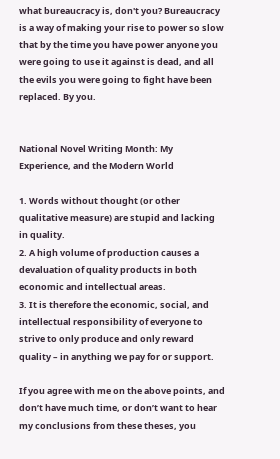what bureaucracy is, don't you? Bureaucracy is a way of making your rise to power so slow that by the time you have power anyone you were going to use it against is dead, and all the evils you were going to fight have been replaced. By you.


National Novel Writing Month: My Experience, and the Modern World

1. Words without thought (or other qualitative measure) are stupid and lacking in quality.
2. A high volume of production causes a devaluation of quality products in both economic and intellectual areas.
3. It is therefore the economic, social, and intellectual responsibility of everyone to strive to only produce and only reward quality – in anything we pay for or support.

If you agree with me on the above points, and don’t have much time, or don’t want to hear my conclusions from these theses, you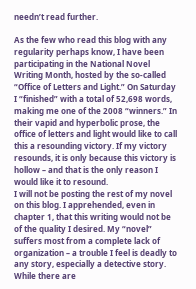needn’t read further.

As the few who read this blog with any regularity perhaps know, I have been participating in the National Novel Writing Month, hosted by the so-called “Office of Letters and Light.” On Saturday I “finished” with a total of 52,698 words, making me one of the 2008 “winners.” In their vapid and hyperbolic prose, the office of letters and light would like to call this a resounding victory. If my victory resounds, it is only because this victory is hollow – and that is the only reason I would like it to resound.
I will not be posting the rest of my novel on this blog. I apprehended, even in chapter 1, that this writing would not be of the quality I desired. My “novel” suffers most from a complete lack of organization – a trouble I feel is deadly to any story, especially a detective story. While there are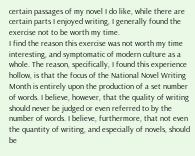certain passages of my novel I do like, while there are certain parts I enjoyed writing, I generally found the exercise not to be worth my time.
I find the reason this exercise was not worth my time interesting, and symptomatic of modern culture as a whole. The reason, specifically, I found this experience hollow, is that the focus of the National Novel Writing Month is entirely upon the production of a set number of words. I believe, however, that the quality of writing should never be judged or even referred to by the number of words. I believe, furthermore, that not even the quantity of writing, and especially of novels, should be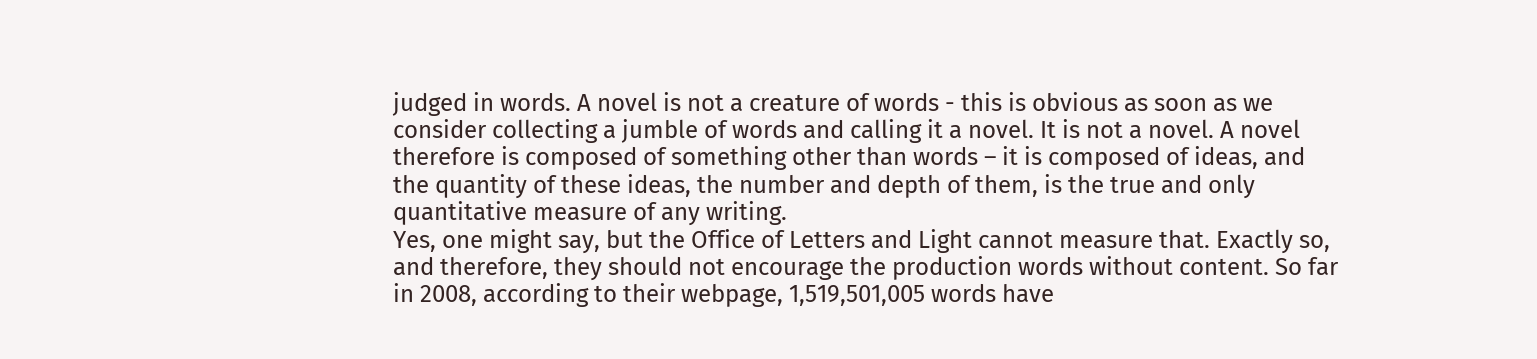judged in words. A novel is not a creature of words - this is obvious as soon as we consider collecting a jumble of words and calling it a novel. It is not a novel. A novel therefore is composed of something other than words – it is composed of ideas, and the quantity of these ideas, the number and depth of them, is the true and only quantitative measure of any writing.
Yes, one might say, but the Office of Letters and Light cannot measure that. Exactly so, and therefore, they should not encourage the production words without content. So far in 2008, according to their webpage, 1,519,501,005 words have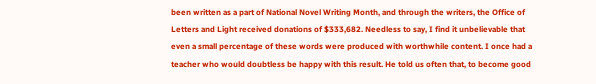been written as a part of National Novel Writing Month, and through the writers, the Office of Letters and Light received donations of $333,682. Needless to say, I find it unbelievable that even a small percentage of these words were produced with worthwhile content. I once had a teacher who would doubtless be happy with this result. He told us often that, to become good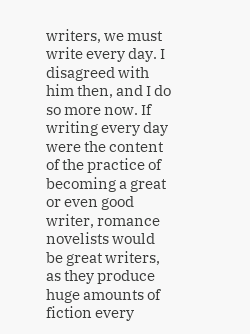writers, we must write every day. I disagreed with him then, and I do so more now. If writing every day were the content of the practice of becoming a great or even good writer, romance novelists would be great writers, as they produce huge amounts of fiction every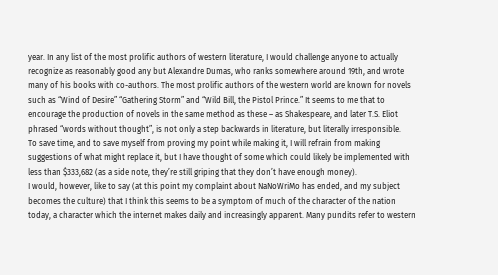year. In any list of the most prolific authors of western literature, I would challenge anyone to actually recognize as reasonably good any but Alexandre Dumas, who ranks somewhere around 19th, and wrote many of his books with co-authors. The most prolific authors of the western world are known for novels such as “Wind of Desire” “Gathering Storm” and “Wild Bill, the Pistol Prince.” It seems to me that to encourage the production of novels in the same method as these – as Shakespeare, and later T.S. Eliot phrased “words without thought”, is not only a step backwards in literature, but literally irresponsible.
To save time, and to save myself from proving my point while making it, I will refrain from making suggestions of what might replace it, but I have thought of some which could likely be implemented with less than $333,682 (as a side note, they’re still griping that they don’t have enough money).
I would, however, like to say (at this point my complaint about NaNoWriMo has ended, and my subject becomes the culture) that I think this seems to be a symptom of much of the character of the nation today, a character which the internet makes daily and increasingly apparent. Many pundits refer to western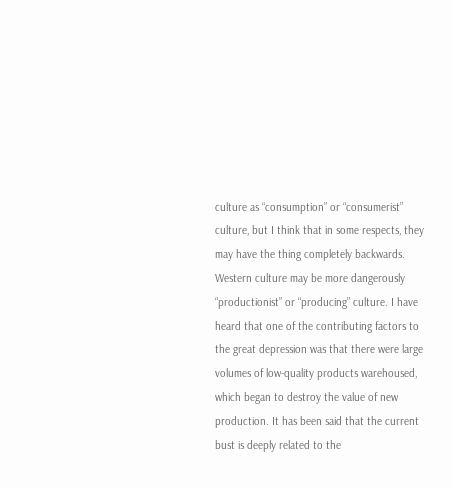culture as “consumption” or “consumerist” culture, but I think that in some respects, they may have the thing completely backwards. Western culture may be more dangerously “productionist” or “producing” culture. I have heard that one of the contributing factors to the great depression was that there were large volumes of low-quality products warehoused, which began to destroy the value of new production. It has been said that the current bust is deeply related to the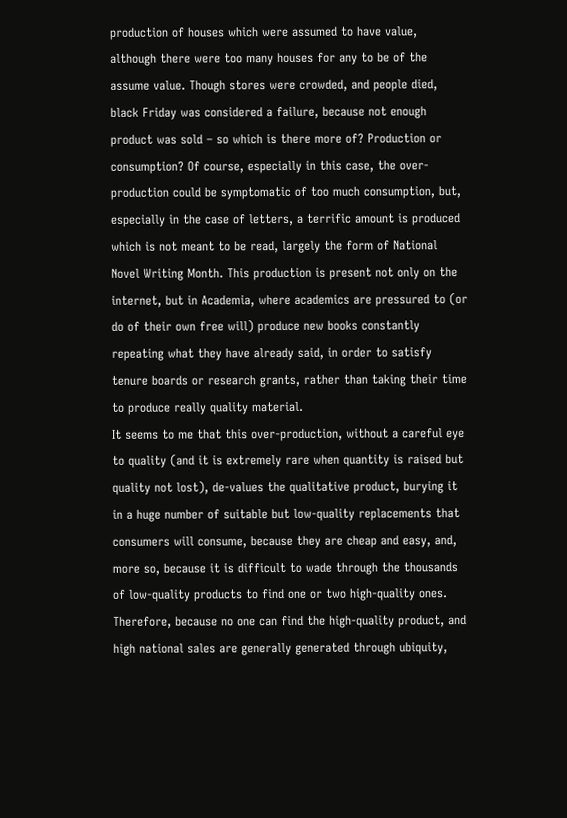production of houses which were assumed to have value, although there were too many houses for any to be of the assume value. Though stores were crowded, and people died, black Friday was considered a failure, because not enough product was sold – so which is there more of? Production or consumption? Of course, especially in this case, the over-production could be symptomatic of too much consumption, but, especially in the case of letters, a terrific amount is produced which is not meant to be read, largely the form of National Novel Writing Month. This production is present not only on the internet, but in Academia, where academics are pressured to (or do of their own free will) produce new books constantly repeating what they have already said, in order to satisfy tenure boards or research grants, rather than taking their time to produce really quality material.
It seems to me that this over-production, without a careful eye to quality (and it is extremely rare when quantity is raised but quality not lost), de-values the qualitative product, burying it in a huge number of suitable but low-quality replacements that consumers will consume, because they are cheap and easy, and, more so, because it is difficult to wade through the thousands of low-quality products to find one or two high-quality ones. Therefore, because no one can find the high-quality product, and high national sales are generally generated through ubiquity,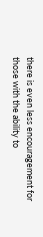there is even less encouragement for those with the ability to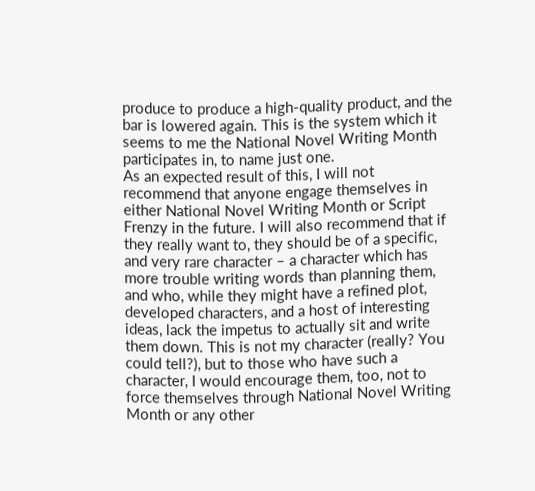produce to produce a high-quality product, and the bar is lowered again. This is the system which it seems to me the National Novel Writing Month participates in, to name just one.
As an expected result of this, I will not recommend that anyone engage themselves in either National Novel Writing Month or Script Frenzy in the future. I will also recommend that if they really want to, they should be of a specific, and very rare character – a character which has more trouble writing words than planning them, and who, while they might have a refined plot, developed characters, and a host of interesting ideas, lack the impetus to actually sit and write them down. This is not my character (really? You could tell?), but to those who have such a character, I would encourage them, too, not to force themselves through National Novel Writing Month or any other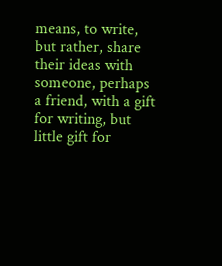means, to write, but rather, share their ideas with someone, perhaps a friend, with a gift for writing, but little gift for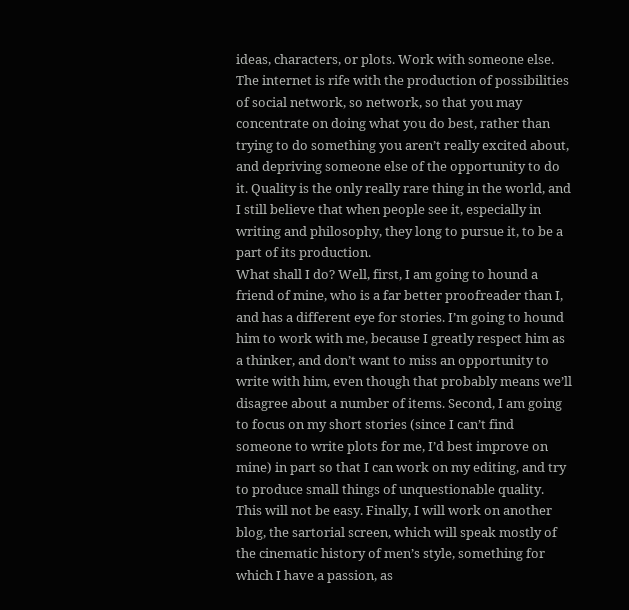ideas, characters, or plots. Work with someone else. The internet is rife with the production of possibilities of social network, so network, so that you may concentrate on doing what you do best, rather than trying to do something you aren’t really excited about, and depriving someone else of the opportunity to do it. Quality is the only really rare thing in the world, and I still believe that when people see it, especially in writing and philosophy, they long to pursue it, to be a part of its production.
What shall I do? Well, first, I am going to hound a friend of mine, who is a far better proofreader than I, and has a different eye for stories. I’m going to hound him to work with me, because I greatly respect him as a thinker, and don’t want to miss an opportunity to write with him, even though that probably means we’ll disagree about a number of items. Second, I am going to focus on my short stories (since I can’t find someone to write plots for me, I’d best improve on mine) in part so that I can work on my editing, and try to produce small things of unquestionable quality. This will not be easy. Finally, I will work on another blog, the sartorial screen, which will speak mostly of the cinematic history of men’s style, something for which I have a passion, as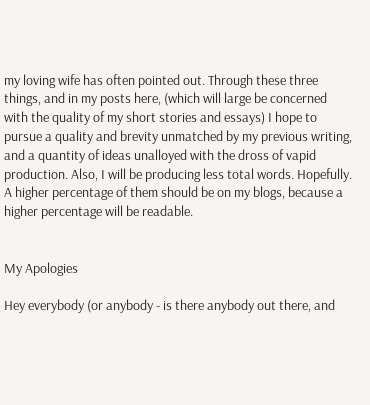my loving wife has often pointed out. Through these three things, and in my posts here, (which will large be concerned with the quality of my short stories and essays) I hope to pursue a quality and brevity unmatched by my previous writing, and a quantity of ideas unalloyed with the dross of vapid production. Also, I will be producing less total words. Hopefully. A higher percentage of them should be on my blogs, because a higher percentage will be readable.


My Apologies

Hey everybody (or anybody - is there anybody out there, and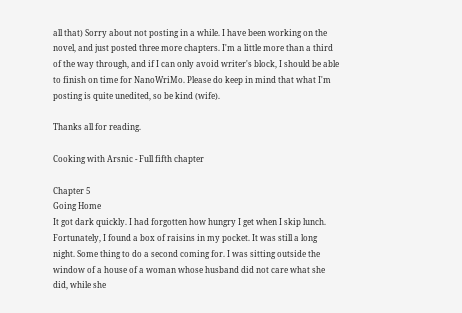all that) Sorry about not posting in a while. I have been working on the novel, and just posted three more chapters. I'm a little more than a third of the way through, and if I can only avoid writer's block, I should be able to finish on time for NanoWriMo. Please do keep in mind that what I'm posting is quite unedited, so be kind (wife).

Thanks all for reading.

Cooking with Arsnic - Full fifth chapter

Chapter 5
Going Home
It got dark quickly. I had forgotten how hungry I get when I skip lunch. Fortunately, I found a box of raisins in my pocket. It was still a long night. Some thing to do a second coming for. I was sitting outside the window of a house of a woman whose husband did not care what she did, while she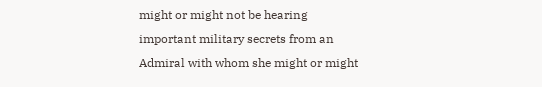might or might not be hearing important military secrets from an Admiral with whom she might or might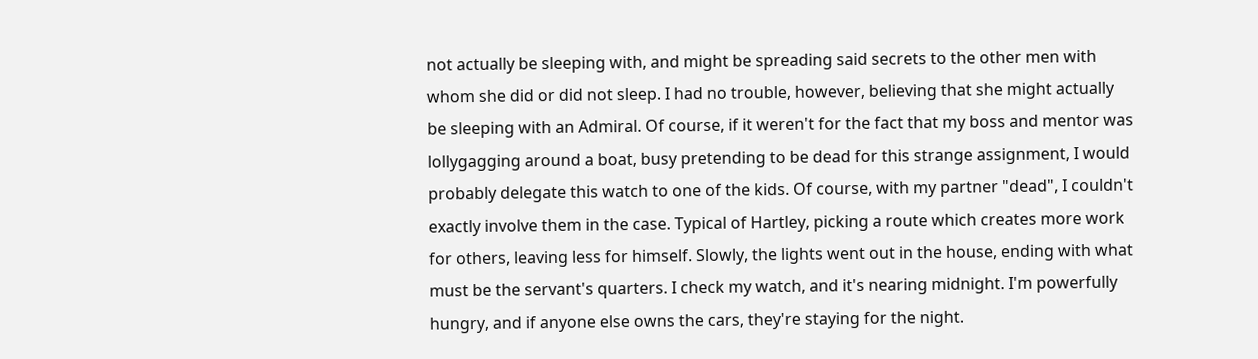not actually be sleeping with, and might be spreading said secrets to the other men with whom she did or did not sleep. I had no trouble, however, believing that she might actually be sleeping with an Admiral. Of course, if it weren't for the fact that my boss and mentor was lollygagging around a boat, busy pretending to be dead for this strange assignment, I would probably delegate this watch to one of the kids. Of course, with my partner "dead", I couldn't exactly involve them in the case. Typical of Hartley, picking a route which creates more work for others, leaving less for himself. Slowly, the lights went out in the house, ending with what must be the servant's quarters. I check my watch, and it's nearing midnight. I'm powerfully hungry, and if anyone else owns the cars, they're staying for the night.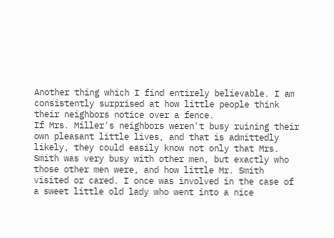Another thing which I find entirely believable. I am consistently surprised at how little people think their neighbors notice over a fence.
If Mrs. Miller's neighbors weren't busy ruining their own pleasant little lives, and that is admittedly likely, they could easily know not only that Mrs. Smith was very busy with other men, but exactly who those other men were, and how little Mr. Smith visited or cared. I once was involved in the case of a sweet little old lady who went into a nice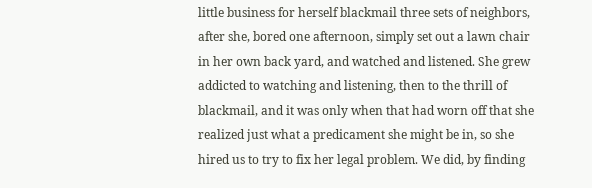little business for herself blackmail three sets of neighbors, after she, bored one afternoon, simply set out a lawn chair in her own back yard, and watched and listened. She grew addicted to watching and listening, then to the thrill of blackmail, and it was only when that had worn off that she realized just what a predicament she might be in, so she hired us to try to fix her legal problem. We did, by finding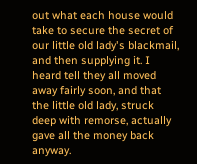out what each house would take to secure the secret of our little old lady's blackmail, and then supplying it. I heard tell they all moved away fairly soon, and that the little old lady, struck deep with remorse, actually gave all the money back anyway.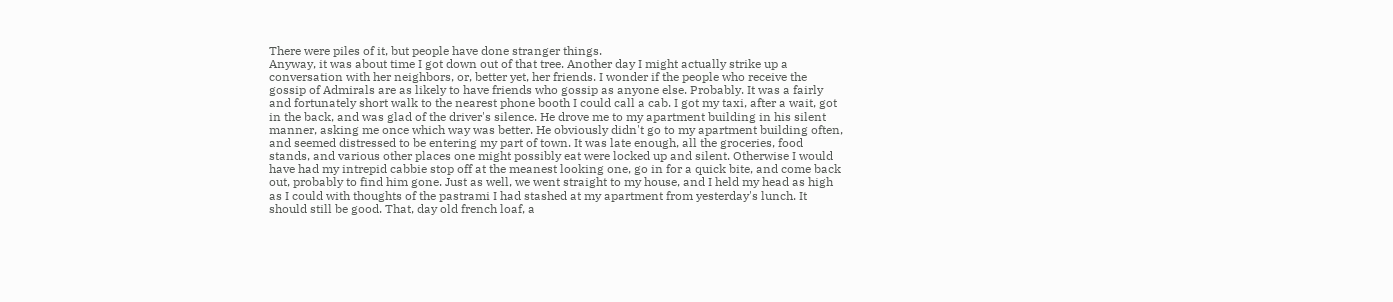There were piles of it, but people have done stranger things.
Anyway, it was about time I got down out of that tree. Another day I might actually strike up a conversation with her neighbors, or, better yet, her friends. I wonder if the people who receive the gossip of Admirals are as likely to have friends who gossip as anyone else. Probably. It was a fairly and fortunately short walk to the nearest phone booth I could call a cab. I got my taxi, after a wait, got in the back, and was glad of the driver's silence. He drove me to my apartment building in his silent manner, asking me once which way was better. He obviously didn't go to my apartment building often, and seemed distressed to be entering my part of town. It was late enough, all the groceries, food stands, and various other places one might possibly eat were locked up and silent. Otherwise I would have had my intrepid cabbie stop off at the meanest looking one, go in for a quick bite, and come back out, probably to find him gone. Just as well, we went straight to my house, and I held my head as high as I could with thoughts of the pastrami I had stashed at my apartment from yesterday's lunch. It should still be good. That, day old french loaf, a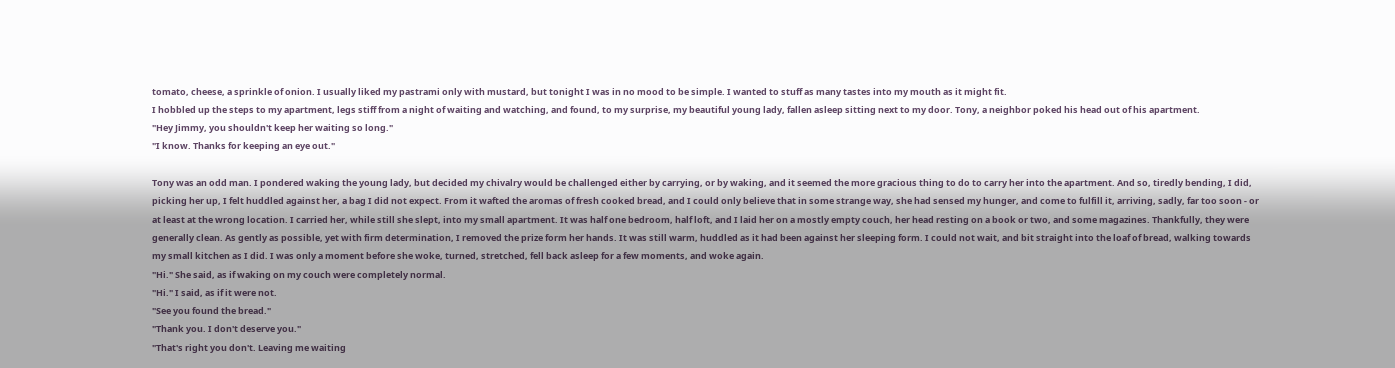tomato, cheese, a sprinkle of onion. I usually liked my pastrami only with mustard, but tonight I was in no mood to be simple. I wanted to stuff as many tastes into my mouth as it might fit.
I hobbled up the steps to my apartment, legs stiff from a night of waiting and watching, and found, to my surprise, my beautiful young lady, fallen asleep sitting next to my door. Tony, a neighbor poked his head out of his apartment.
"Hey Jimmy, you shouldn't keep her waiting so long."
"I know. Thanks for keeping an eye out."

Tony was an odd man. I pondered waking the young lady, but decided my chivalry would be challenged either by carrying, or by waking, and it seemed the more gracious thing to do to carry her into the apartment. And so, tiredly bending, I did, picking her up, I felt huddled against her, a bag I did not expect. From it wafted the aromas of fresh cooked bread, and I could only believe that in some strange way, she had sensed my hunger, and come to fulfill it, arriving, sadly, far too soon - or at least at the wrong location. I carried her, while still she slept, into my small apartment. It was half one bedroom, half loft, and I laid her on a mostly empty couch, her head resting on a book or two, and some magazines. Thankfully, they were generally clean. As gently as possible, yet with firm determination, I removed the prize form her hands. It was still warm, huddled as it had been against her sleeping form. I could not wait, and bit straight into the loaf of bread, walking towards my small kitchen as I did. I was only a moment before she woke, turned, stretched, fell back asleep for a few moments, and woke again.
"Hi." She said, as if waking on my couch were completely normal.
"Hi." I said, as if it were not.
"See you found the bread."
"Thank you. I don't deserve you."
"That's right you don't. Leaving me waiting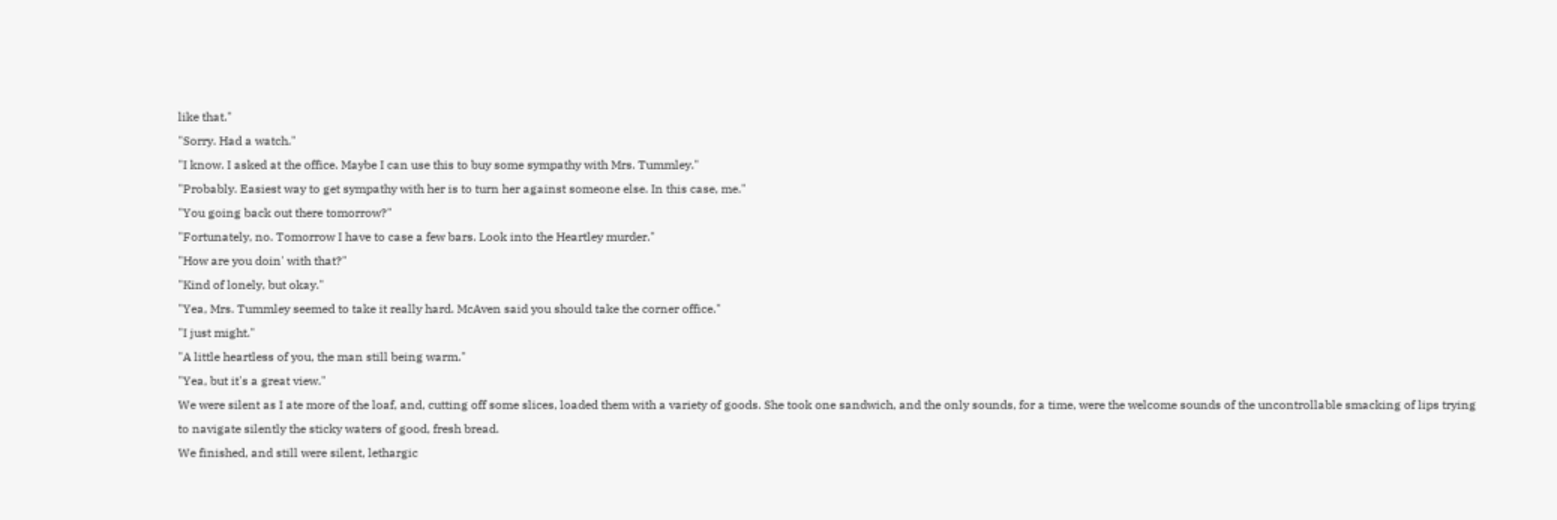like that."
"Sorry. Had a watch."
"I know. I asked at the office. Maybe I can use this to buy some sympathy with Mrs. Tummley."
"Probably. Easiest way to get sympathy with her is to turn her against someone else. In this case, me."
"You going back out there tomorrow?"
"Fortunately, no. Tomorrow I have to case a few bars. Look into the Heartley murder."
"How are you doin' with that?"
"Kind of lonely, but okay."
"Yea, Mrs. Tummley seemed to take it really hard. McAven said you should take the corner office."
"I just might."
"A little heartless of you, the man still being warm."
"Yea, but it's a great view."
We were silent as I ate more of the loaf, and, cutting off some slices, loaded them with a variety of goods. She took one sandwich, and the only sounds, for a time, were the welcome sounds of the uncontrollable smacking of lips trying to navigate silently the sticky waters of good, fresh bread.
We finished, and still were silent, lethargic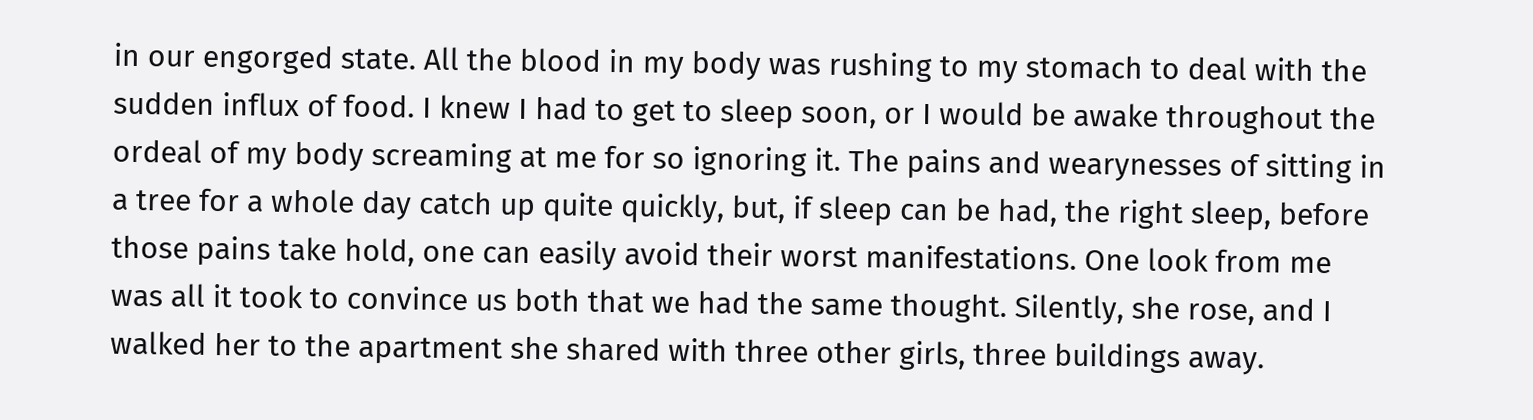in our engorged state. All the blood in my body was rushing to my stomach to deal with the sudden influx of food. I knew I had to get to sleep soon, or I would be awake throughout the ordeal of my body screaming at me for so ignoring it. The pains and wearynesses of sitting in a tree for a whole day catch up quite quickly, but, if sleep can be had, the right sleep, before those pains take hold, one can easily avoid their worst manifestations. One look from me was all it took to convince us both that we had the same thought. Silently, she rose, and I walked her to the apartment she shared with three other girls, three buildings away.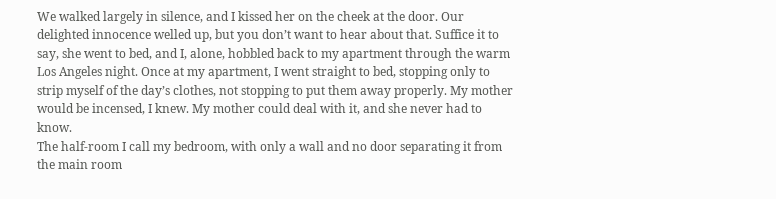We walked largely in silence, and I kissed her on the cheek at the door. Our delighted innocence welled up, but you don’t want to hear about that. Suffice it to say, she went to bed, and I, alone, hobbled back to my apartment through the warm Los Angeles night. Once at my apartment, I went straight to bed, stopping only to strip myself of the day’s clothes, not stopping to put them away properly. My mother would be incensed, I knew. My mother could deal with it, and she never had to know.
The half-room I call my bedroom, with only a wall and no door separating it from the main room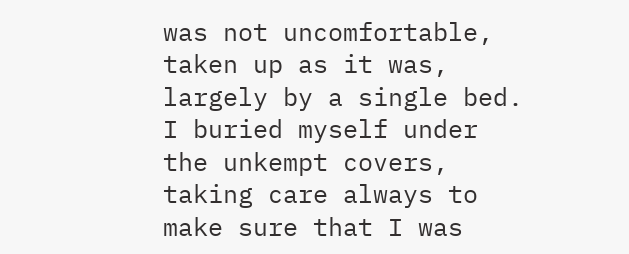was not uncomfortable, taken up as it was, largely by a single bed. I buried myself under the unkempt covers, taking care always to make sure that I was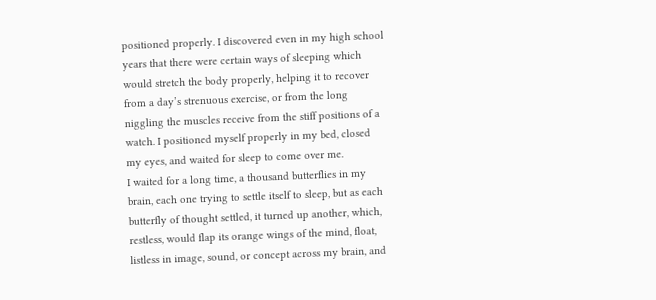positioned properly. I discovered even in my high school years that there were certain ways of sleeping which would stretch the body properly, helping it to recover from a day’s strenuous exercise, or from the long niggling the muscles receive from the stiff positions of a watch. I positioned myself properly in my bed, closed my eyes, and waited for sleep to come over me.
I waited for a long time, a thousand butterflies in my brain, each one trying to settle itself to sleep, but as each butterfly of thought settled, it turned up another, which, restless, would flap its orange wings of the mind, float, listless in image, sound, or concept across my brain, and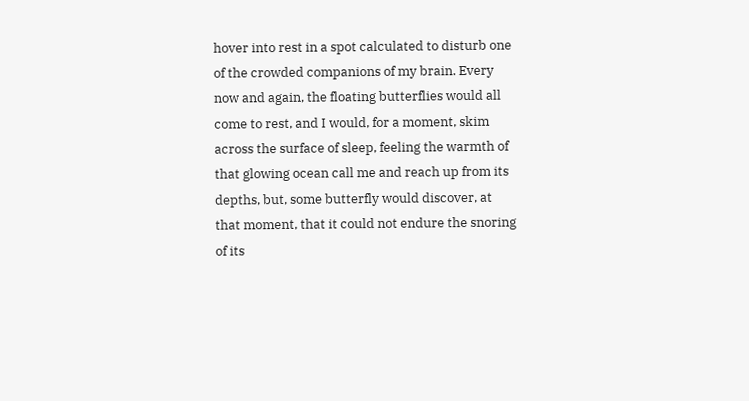hover into rest in a spot calculated to disturb one of the crowded companions of my brain. Every now and again, the floating butterflies would all come to rest, and I would, for a moment, skim across the surface of sleep, feeling the warmth of that glowing ocean call me and reach up from its depths, but, some butterfly would discover, at that moment, that it could not endure the snoring of its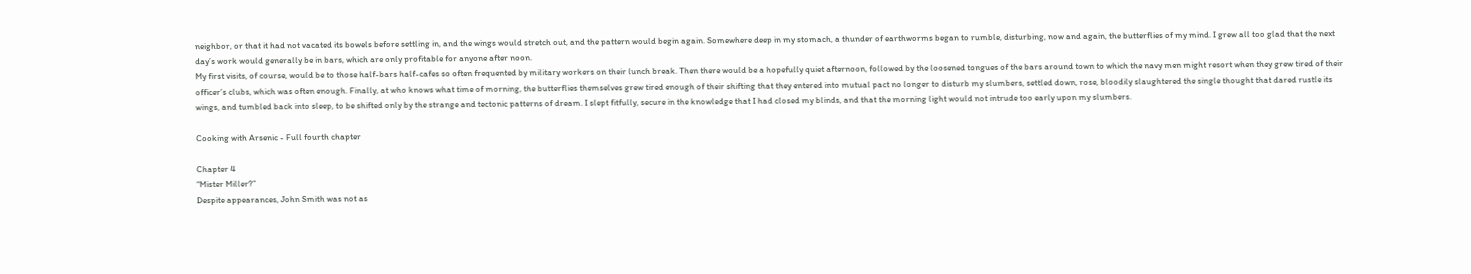neighbor, or that it had not vacated its bowels before settling in, and the wings would stretch out, and the pattern would begin again. Somewhere deep in my stomach, a thunder of earthworms began to rumble, disturbing, now and again, the butterflies of my mind. I grew all too glad that the next day’s work would generally be in bars, which are only profitable for anyone after noon.
My first visits, of course, would be to those half-bars half-cafes so often frequented by military workers on their lunch break. Then there would be a hopefully quiet afternoon, followed by the loosened tongues of the bars around town to which the navy men might resort when they grew tired of their officer’s clubs, which was often enough. Finally, at who knows what time of morning, the butterflies themselves grew tired enough of their shifting that they entered into mutual pact no longer to disturb my slumbers, settled down, rose, bloodily slaughtered the single thought that dared rustle its wings, and tumbled back into sleep, to be shifted only by the strange and tectonic patterns of dream. I slept fitfully, secure in the knowledge that I had closed my blinds, and that the morning light would not intrude too early upon my slumbers.

Cooking with Arsenic - Full fourth chapter

Chapter 4
“Mister Miller?”
Despite appearances, John Smith was not as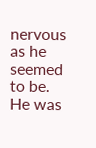nervous as he seemed to be. He was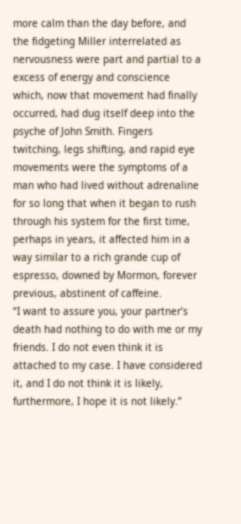more calm than the day before, and the fidgeting Miller interrelated as nervousness were part and partial to a excess of energy and conscience which, now that movement had finally occurred, had dug itself deep into the psyche of John Smith. Fingers twitching, legs shifting, and rapid eye movements were the symptoms of a man who had lived without adrenaline for so long that when it began to rush through his system for the first time, perhaps in years, it affected him in a way similar to a rich grande cup of espresso, downed by Mormon, forever previous, abstinent of caffeine.
“I want to assure you, your partner’s death had nothing to do with me or my friends. I do not even think it is attached to my case. I have considered it, and I do not think it is likely, furthermore, I hope it is not likely.”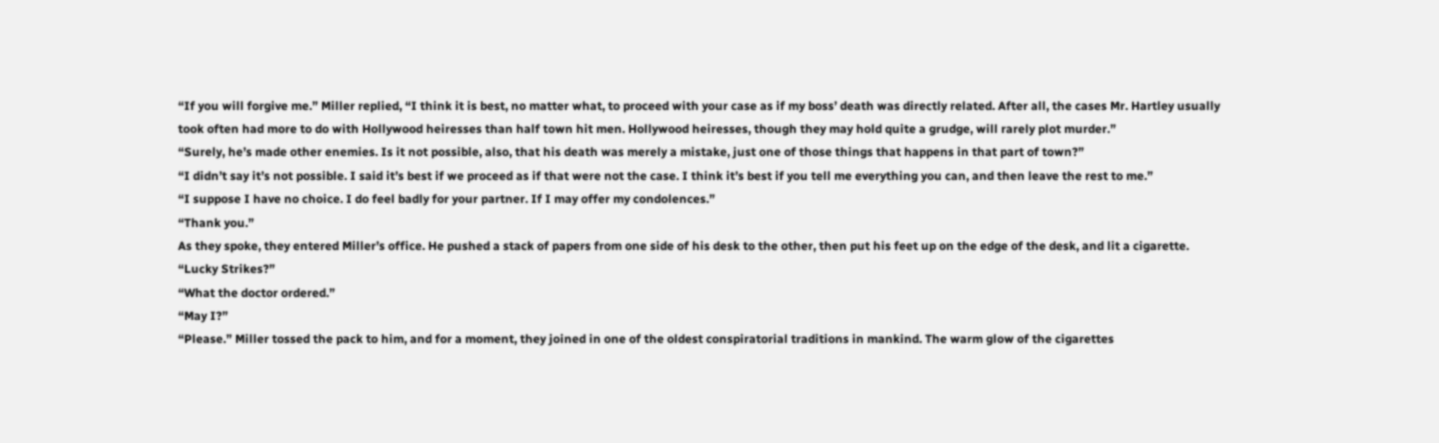“If you will forgive me.” Miller replied, “I think it is best, no matter what, to proceed with your case as if my boss’ death was directly related. After all, the cases Mr. Hartley usually took often had more to do with Hollywood heiresses than half town hit men. Hollywood heiresses, though they may hold quite a grudge, will rarely plot murder.”
“Surely, he’s made other enemies. Is it not possible, also, that his death was merely a mistake, just one of those things that happens in that part of town?”
“I didn’t say it’s not possible. I said it’s best if we proceed as if that were not the case. I think it’s best if you tell me everything you can, and then leave the rest to me.”
“I suppose I have no choice. I do feel badly for your partner. If I may offer my condolences.”
“Thank you.”
As they spoke, they entered Miller’s office. He pushed a stack of papers from one side of his desk to the other, then put his feet up on the edge of the desk, and lit a cigarette.
“Lucky Strikes?”
“What the doctor ordered.”
“May I?”
“Please.” Miller tossed the pack to him, and for a moment, they joined in one of the oldest conspiratorial traditions in mankind. The warm glow of the cigarettes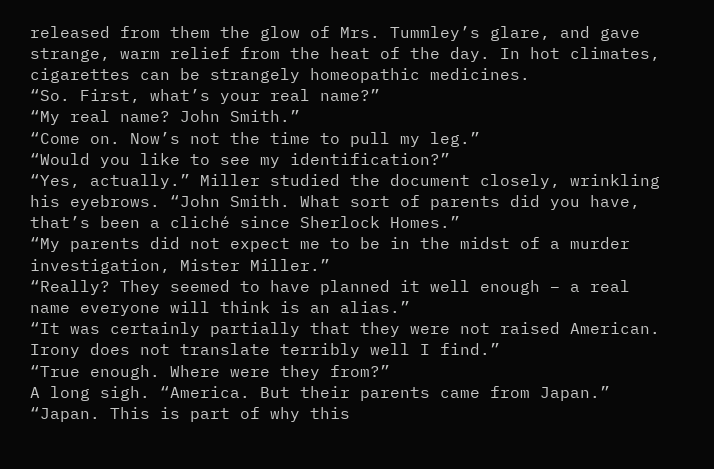released from them the glow of Mrs. Tummley’s glare, and gave strange, warm relief from the heat of the day. In hot climates, cigarettes can be strangely homeopathic medicines.
“So. First, what’s your real name?”
“My real name? John Smith.”
“Come on. Now’s not the time to pull my leg.”
“Would you like to see my identification?”
“Yes, actually.” Miller studied the document closely, wrinkling his eyebrows. “John Smith. What sort of parents did you have, that’s been a cliché since Sherlock Homes.”
“My parents did not expect me to be in the midst of a murder investigation, Mister Miller.”
“Really? They seemed to have planned it well enough – a real name everyone will think is an alias.”
“It was certainly partially that they were not raised American. Irony does not translate terribly well I find.”
“True enough. Where were they from?”
A long sigh. “America. But their parents came from Japan.”
“Japan. This is part of why this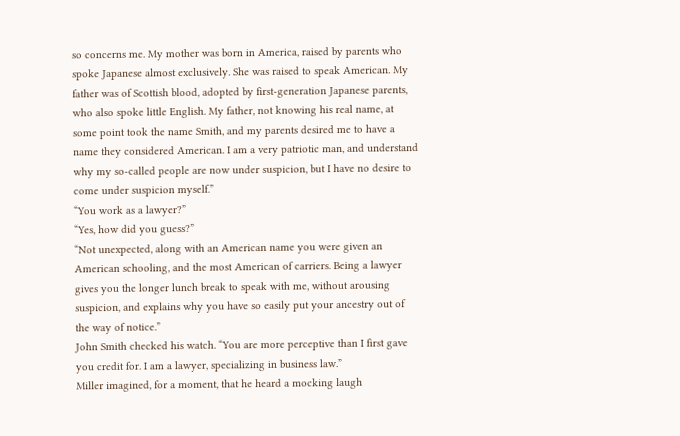so concerns me. My mother was born in America, raised by parents who spoke Japanese almost exclusively. She was raised to speak American. My father was of Scottish blood, adopted by first-generation Japanese parents, who also spoke little English. My father, not knowing his real name, at some point took the name Smith, and my parents desired me to have a name they considered American. I am a very patriotic man, and understand why my so-called people are now under suspicion, but I have no desire to come under suspicion myself.”
“You work as a lawyer?”
“Yes, how did you guess?”
“Not unexpected, along with an American name you were given an American schooling, and the most American of carriers. Being a lawyer gives you the longer lunch break to speak with me, without arousing suspicion, and explains why you have so easily put your ancestry out of the way of notice.”
John Smith checked his watch. “You are more perceptive than I first gave you credit for. I am a lawyer, specializing in business law.”
Miller imagined, for a moment, that he heard a mocking laugh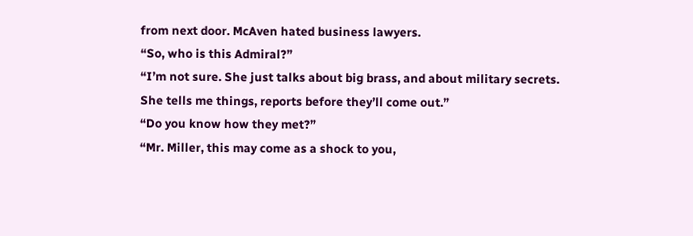from next door. McAven hated business lawyers.
“So, who is this Admiral?”
“I’m not sure. She just talks about big brass, and about military secrets. She tells me things, reports before they’ll come out.”
“Do you know how they met?”
“Mr. Miller, this may come as a shock to you,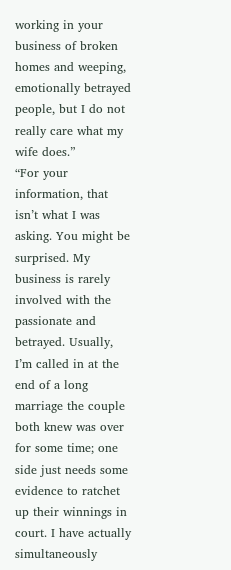working in your business of broken homes and weeping, emotionally betrayed people, but I do not really care what my wife does.”
“For your information, that isn’t what I was asking. You might be surprised. My business is rarely involved with the passionate and betrayed. Usually, I’m called in at the end of a long marriage the couple both knew was over for some time; one side just needs some evidence to ratchet up their winnings in court. I have actually simultaneously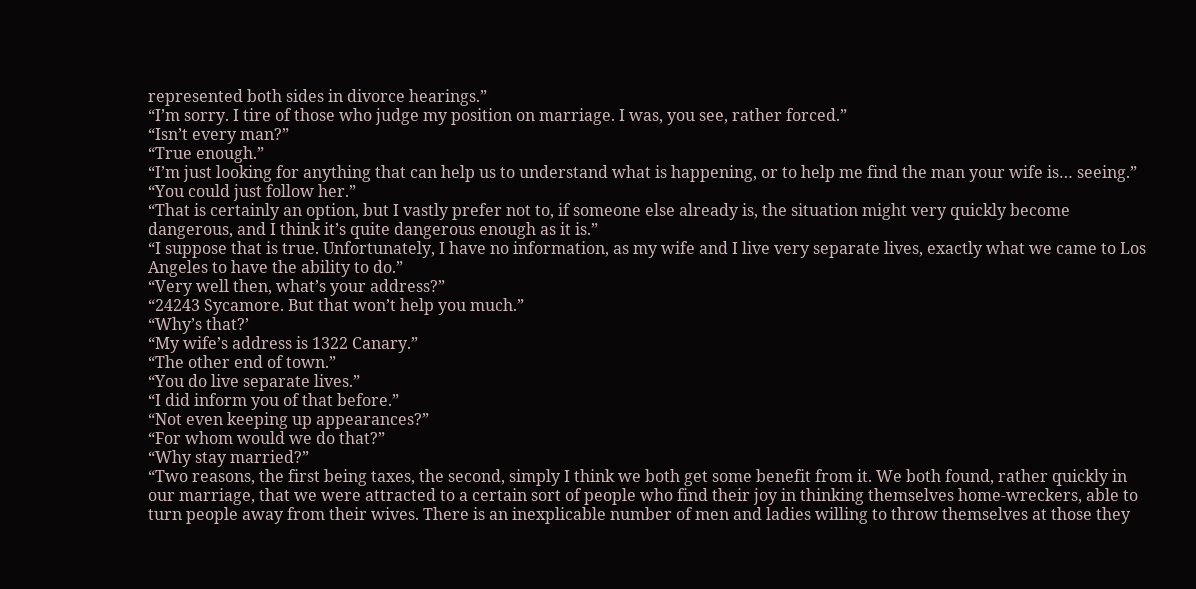represented both sides in divorce hearings.”
“I’m sorry. I tire of those who judge my position on marriage. I was, you see, rather forced.”
“Isn’t every man?”
“True enough.”
“I’m just looking for anything that can help us to understand what is happening, or to help me find the man your wife is… seeing.”
“You could just follow her.”
“That is certainly an option, but I vastly prefer not to, if someone else already is, the situation might very quickly become dangerous, and I think it’s quite dangerous enough as it is.”
“I suppose that is true. Unfortunately, I have no information, as my wife and I live very separate lives, exactly what we came to Los Angeles to have the ability to do.”
“Very well then, what’s your address?”
“24243 Sycamore. But that won’t help you much.”
“Why’s that?’
“My wife’s address is 1322 Canary.”
“The other end of town.”
“You do live separate lives.”
“I did inform you of that before.”
“Not even keeping up appearances?”
“For whom would we do that?”
“Why stay married?”
“Two reasons, the first being taxes, the second, simply I think we both get some benefit from it. We both found, rather quickly in our marriage, that we were attracted to a certain sort of people who find their joy in thinking themselves home-wreckers, able to turn people away from their wives. There is an inexplicable number of men and ladies willing to throw themselves at those they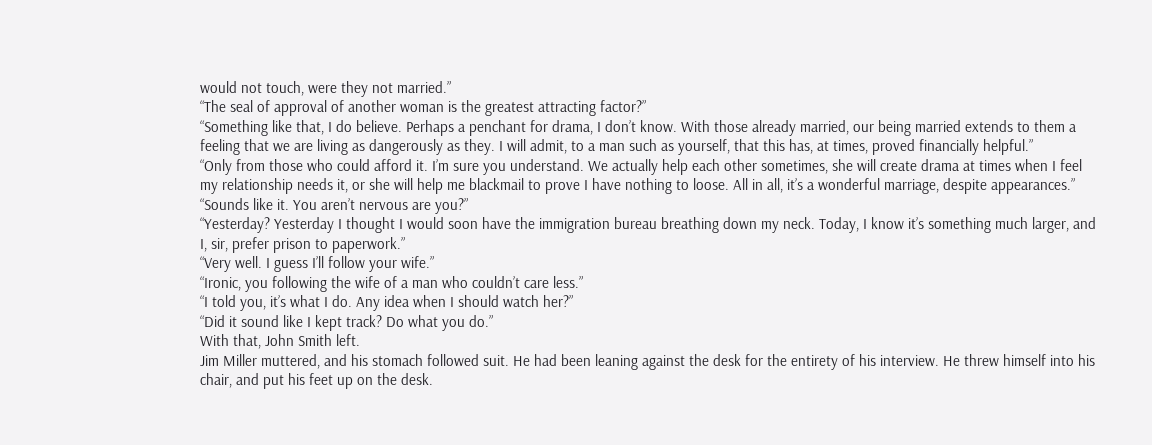would not touch, were they not married.”
“The seal of approval of another woman is the greatest attracting factor?”
“Something like that, I do believe. Perhaps a penchant for drama, I don’t know. With those already married, our being married extends to them a feeling that we are living as dangerously as they. I will admit, to a man such as yourself, that this has, at times, proved financially helpful.”
“Only from those who could afford it. I’m sure you understand. We actually help each other sometimes, she will create drama at times when I feel my relationship needs it, or she will help me blackmail to prove I have nothing to loose. All in all, it’s a wonderful marriage, despite appearances.”
“Sounds like it. You aren’t nervous are you?”
“Yesterday? Yesterday I thought I would soon have the immigration bureau breathing down my neck. Today, I know it’s something much larger, and I, sir, prefer prison to paperwork.”
“Very well. I guess I’ll follow your wife.”
“Ironic, you following the wife of a man who couldn’t care less.”
“I told you, it’s what I do. Any idea when I should watch her?”
“Did it sound like I kept track? Do what you do.”
With that, John Smith left.
Jim Miller muttered, and his stomach followed suit. He had been leaning against the desk for the entirety of his interview. He threw himself into his chair, and put his feet up on the desk.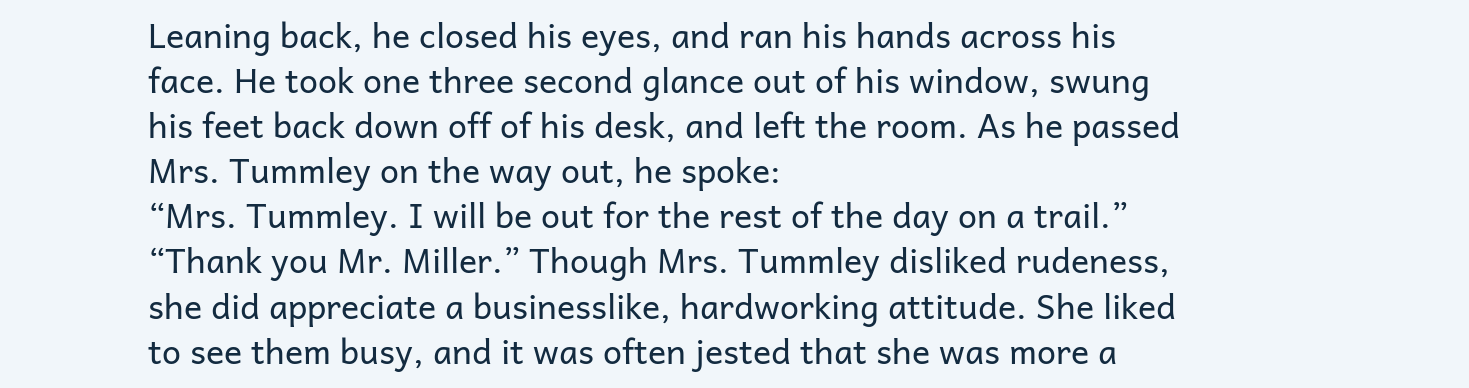Leaning back, he closed his eyes, and ran his hands across his face. He took one three second glance out of his window, swung his feet back down off of his desk, and left the room. As he passed Mrs. Tummley on the way out, he spoke:
“Mrs. Tummley. I will be out for the rest of the day on a trail.”
“Thank you Mr. Miller.” Though Mrs. Tummley disliked rudeness, she did appreciate a businesslike, hardworking attitude. She liked to see them busy, and it was often jested that she was more a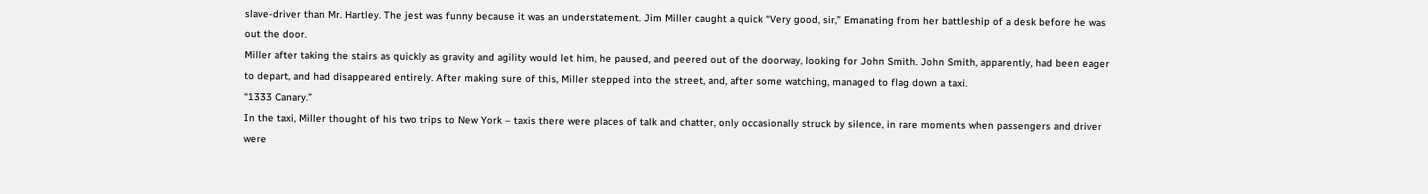slave-driver than Mr. Hartley. The jest was funny because it was an understatement. Jim Miller caught a quick “Very good, sir,” Emanating from her battleship of a desk before he was out the door.
Miller after taking the stairs as quickly as gravity and agility would let him, he paused, and peered out of the doorway, looking for John Smith. John Smith, apparently, had been eager to depart, and had disappeared entirely. After making sure of this, Miller stepped into the street, and, after some watching, managed to flag down a taxi.
“1333 Canary.”
In the taxi, Miller thought of his two trips to New York – taxis there were places of talk and chatter, only occasionally struck by silence, in rare moments when passengers and driver were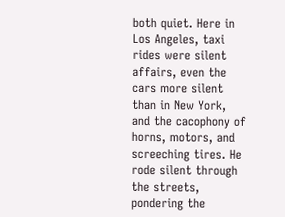both quiet. Here in Los Angeles, taxi rides were silent affairs, even the cars more silent than in New York, and the cacophony of horns, motors, and screeching tires. He rode silent through the streets, pondering the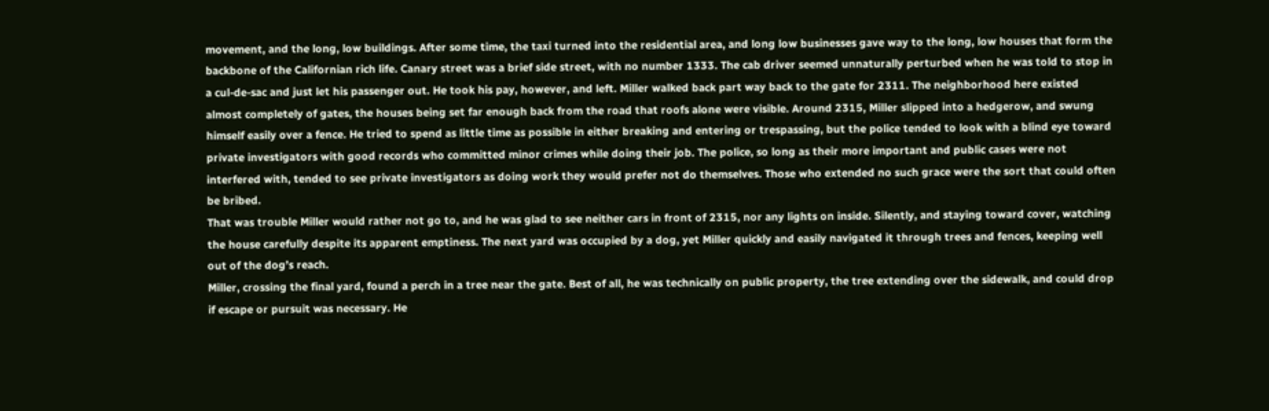movement, and the long, low buildings. After some time, the taxi turned into the residential area, and long low businesses gave way to the long, low houses that form the backbone of the Californian rich life. Canary street was a brief side street, with no number 1333. The cab driver seemed unnaturally perturbed when he was told to stop in a cul-de-sac and just let his passenger out. He took his pay, however, and left. Miller walked back part way back to the gate for 2311. The neighborhood here existed almost completely of gates, the houses being set far enough back from the road that roofs alone were visible. Around 2315, Miller slipped into a hedgerow, and swung himself easily over a fence. He tried to spend as little time as possible in either breaking and entering or trespassing, but the police tended to look with a blind eye toward private investigators with good records who committed minor crimes while doing their job. The police, so long as their more important and public cases were not interfered with, tended to see private investigators as doing work they would prefer not do themselves. Those who extended no such grace were the sort that could often be bribed.
That was trouble Miller would rather not go to, and he was glad to see neither cars in front of 2315, nor any lights on inside. Silently, and staying toward cover, watching the house carefully despite its apparent emptiness. The next yard was occupied by a dog, yet Miller quickly and easily navigated it through trees and fences, keeping well out of the dog’s reach.
Miller, crossing the final yard, found a perch in a tree near the gate. Best of all, he was technically on public property, the tree extending over the sidewalk, and could drop if escape or pursuit was necessary. He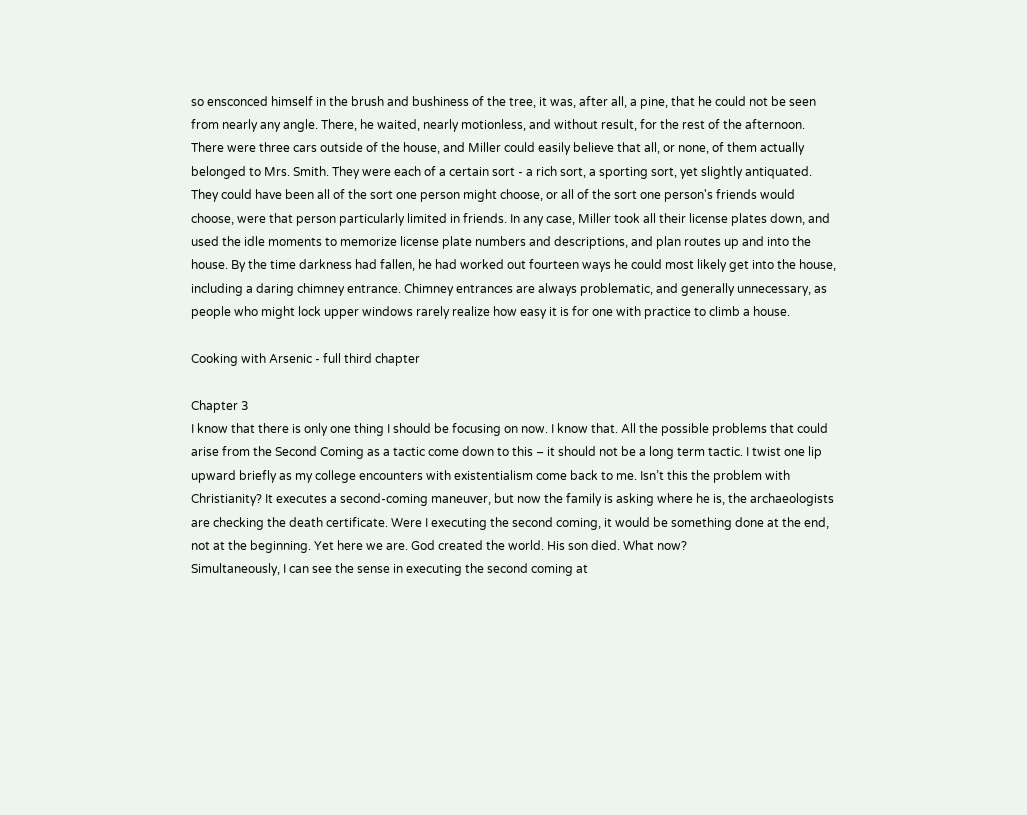so ensconced himself in the brush and bushiness of the tree, it was, after all, a pine, that he could not be seen from nearly any angle. There, he waited, nearly motionless, and without result, for the rest of the afternoon.
There were three cars outside of the house, and Miller could easily believe that all, or none, of them actually belonged to Mrs. Smith. They were each of a certain sort - a rich sort, a sporting sort, yet slightly antiquated. They could have been all of the sort one person might choose, or all of the sort one person's friends would choose, were that person particularly limited in friends. In any case, Miller took all their license plates down, and used the idle moments to memorize license plate numbers and descriptions, and plan routes up and into the house. By the time darkness had fallen, he had worked out fourteen ways he could most likely get into the house, including a daring chimney entrance. Chimney entrances are always problematic, and generally unnecessary, as people who might lock upper windows rarely realize how easy it is for one with practice to climb a house.

Cooking with Arsenic - full third chapter

Chapter 3
I know that there is only one thing I should be focusing on now. I know that. All the possible problems that could arise from the Second Coming as a tactic come down to this – it should not be a long term tactic. I twist one lip upward briefly as my college encounters with existentialism come back to me. Isn’t this the problem with Christianity? It executes a second-coming maneuver, but now the family is asking where he is, the archaeologists are checking the death certificate. Were I executing the second coming, it would be something done at the end, not at the beginning. Yet here we are. God created the world. His son died. What now?
Simultaneously, I can see the sense in executing the second coming at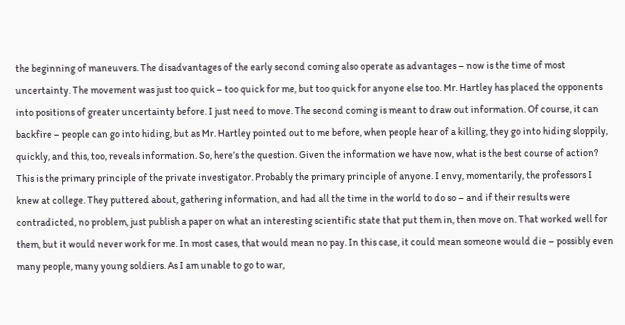the beginning of maneuvers. The disadvantages of the early second coming also operate as advantages – now is the time of most uncertainty. The movement was just too quick – too quick for me, but too quick for anyone else too. Mr. Hartley has placed the opponents into positions of greater uncertainty before. I just need to move. The second coming is meant to draw out information. Of course, it can backfire – people can go into hiding, but as Mr. Hartley pointed out to me before, when people hear of a killing, they go into hiding sloppily, quickly, and this, too, reveals information. So, here’s the question. Given the information we have now, what is the best course of action? This is the primary principle of the private investigator. Probably the primary principle of anyone. I envy, momentarily, the professors I knew at college. They puttered about, gathering information, and had all the time in the world to do so – and if their results were contradicted, no problem, just publish a paper on what an interesting scientific state that put them in, then move on. That worked well for them, but it would never work for me. In most cases, that would mean no pay. In this case, it could mean someone would die – possibly even many people, many young soldiers. As I am unable to go to war,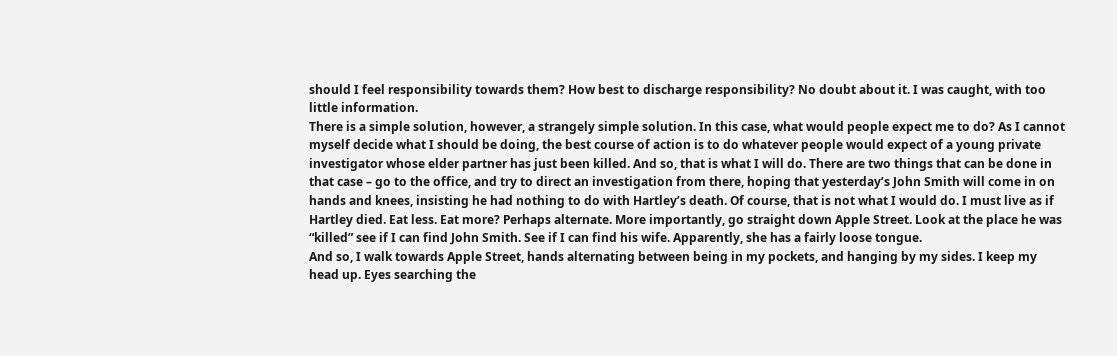should I feel responsibility towards them? How best to discharge responsibility? No doubt about it. I was caught, with too little information.
There is a simple solution, however, a strangely simple solution. In this case, what would people expect me to do? As I cannot myself decide what I should be doing, the best course of action is to do whatever people would expect of a young private investigator whose elder partner has just been killed. And so, that is what I will do. There are two things that can be done in that case – go to the office, and try to direct an investigation from there, hoping that yesterday’s John Smith will come in on hands and knees, insisting he had nothing to do with Hartley’s death. Of course, that is not what I would do. I must live as if Hartley died. Eat less. Eat more? Perhaps alternate. More importantly, go straight down Apple Street. Look at the place he was “killed” see if I can find John Smith. See if I can find his wife. Apparently, she has a fairly loose tongue.
And so, I walk towards Apple Street, hands alternating between being in my pockets, and hanging by my sides. I keep my head up. Eyes searching the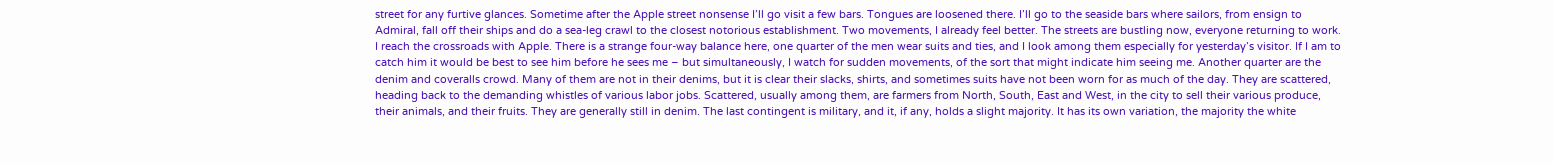street for any furtive glances. Sometime after the Apple street nonsense I’ll go visit a few bars. Tongues are loosened there. I’ll go to the seaside bars where sailors, from ensign to Admiral, fall off their ships and do a sea-leg crawl to the closest notorious establishment. Two movements, I already feel better. The streets are bustling now, everyone returning to work. I reach the crossroads with Apple. There is a strange four-way balance here, one quarter of the men wear suits and ties, and I look among them especially for yesterday’s visitor. If I am to catch him it would be best to see him before he sees me – but simultaneously, I watch for sudden movements, of the sort that might indicate him seeing me. Another quarter are the denim and coveralls crowd. Many of them are not in their denims, but it is clear their slacks, shirts, and sometimes suits have not been worn for as much of the day. They are scattered, heading back to the demanding whistles of various labor jobs. Scattered, usually among them, are farmers from North, South, East and West, in the city to sell their various produce, their animals, and their fruits. They are generally still in denim. The last contingent is military, and it, if any, holds a slight majority. It has its own variation, the majority the white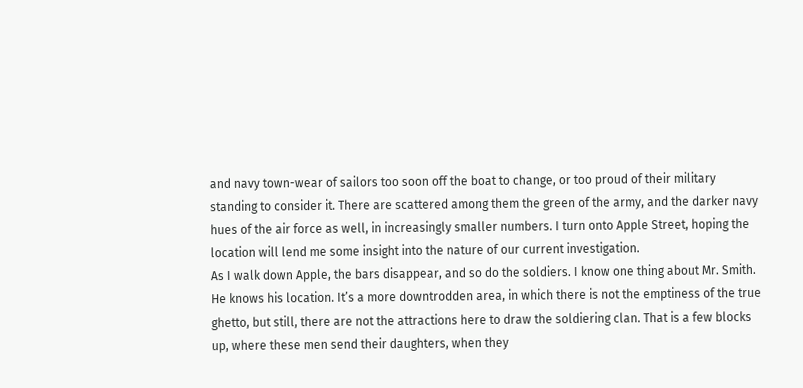and navy town-wear of sailors too soon off the boat to change, or too proud of their military standing to consider it. There are scattered among them the green of the army, and the darker navy hues of the air force as well, in increasingly smaller numbers. I turn onto Apple Street, hoping the location will lend me some insight into the nature of our current investigation.
As I walk down Apple, the bars disappear, and so do the soldiers. I know one thing about Mr. Smith. He knows his location. It’s a more downtrodden area, in which there is not the emptiness of the true ghetto, but still, there are not the attractions here to draw the soldiering clan. That is a few blocks up, where these men send their daughters, when they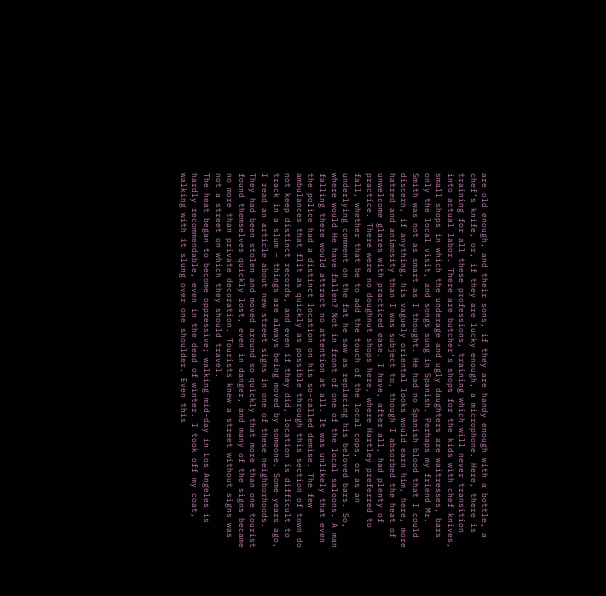are old enough, and their sons, if they are handy enough with a bottle, a chef’s knife, or, if they are lucky enough, a microphone. Here, there is training for all these professions, training which will never transition into actual labor. There are butcher’s shops for the kids with chef knives, small shops in which the underage and ugly daughters are waitresses, bars only the local visit, and songs sung in Spanish. Perhaps my friend Mr. Smith was not as smart as I thought. He had no Spanish blood that I could discern, if anything, his vaguely oriental looks would earn him, here, more hatred and animosity than I was subject to, though I absorbed the heat of unwelcome glares with practiced ease. I have, after all, had plenty of practice. There were no doughnut shops here, where Hartley preferred to fall, whether that be to add the touch of the local cops, or as an underlying comment on the fat he saw as replacing his beloved bars. So, where would He have fallen? Not in front of one of the local saloons. A man falling there would attract no attention at all. It was unlikely that even the police had a distinct location on his so-called demise. The few ambulances that flit as quickly as possible through this section of town do not keep distinct records, and even if they did, location is difficult to track in a slum – things are always being moved by someone. Some years ago, I read an article about new street signs in one of these neighborhoods. They had been stolen and moved around so quickly that more than one tourist found themselves quickly lost, even in danger, and many of the signs became no more than private decoration. Tourists knew a street without signs was not a street on which they should travel.
The heat began to become oppressive; walking mid-day in Los Angeles is hardly recommendable, even in the dead of winter. I took off my coat, walking with it slung over one shoulder. Even this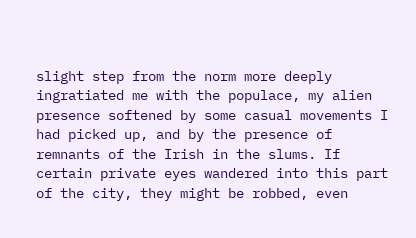slight step from the norm more deeply ingratiated me with the populace, my alien presence softened by some casual movements I had picked up, and by the presence of remnants of the Irish in the slums. If certain private eyes wandered into this part of the city, they might be robbed, even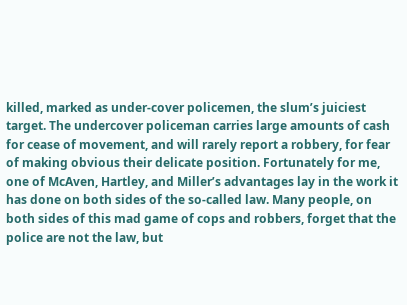killed, marked as under-cover policemen, the slum’s juiciest target. The undercover policeman carries large amounts of cash for cease of movement, and will rarely report a robbery, for fear of making obvious their delicate position. Fortunately for me, one of McAven, Hartley, and Miller’s advantages lay in the work it has done on both sides of the so-called law. Many people, on both sides of this mad game of cops and robbers, forget that the police are not the law, but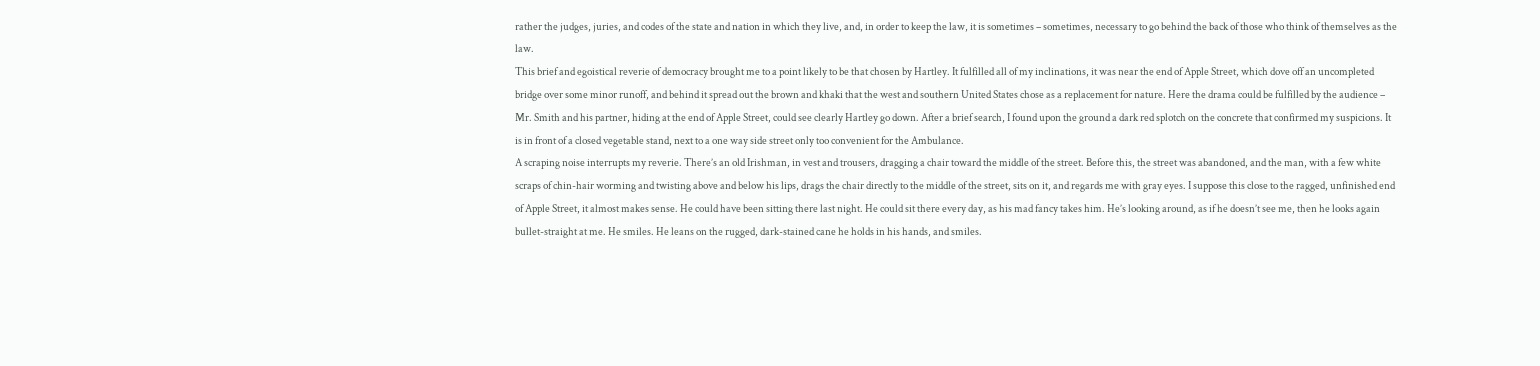rather the judges, juries, and codes of the state and nation in which they live, and, in order to keep the law, it is sometimes – sometimes, necessary to go behind the back of those who think of themselves as the law.
This brief and egoistical reverie of democracy brought me to a point likely to be that chosen by Hartley. It fulfilled all of my inclinations, it was near the end of Apple Street, which dove off an uncompleted bridge over some minor runoff, and behind it spread out the brown and khaki that the west and southern United States chose as a replacement for nature. Here the drama could be fulfilled by the audience – Mr. Smith and his partner, hiding at the end of Apple Street, could see clearly Hartley go down. After a brief search, I found upon the ground a dark red splotch on the concrete that confirmed my suspicions. It is in front of a closed vegetable stand, next to a one way side street only too convenient for the Ambulance.
A scraping noise interrupts my reverie. There’s an old Irishman, in vest and trousers, dragging a chair toward the middle of the street. Before this, the street was abandoned, and the man, with a few white scraps of chin-hair worming and twisting above and below his lips, drags the chair directly to the middle of the street, sits on it, and regards me with gray eyes. I suppose this close to the ragged, unfinished end of Apple Street, it almost makes sense. He could have been sitting there last night. He could sit there every day, as his mad fancy takes him. He’s looking around, as if he doesn’t see me, then he looks again bullet-straight at me. He smiles. He leans on the rugged, dark-stained cane he holds in his hands, and smiles.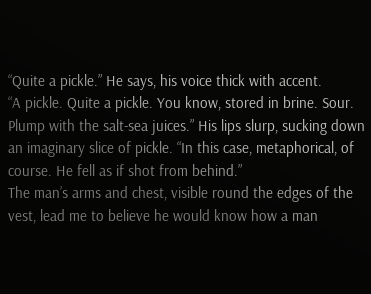“Quite a pickle.” He says, his voice thick with accent.
“A pickle. Quite a pickle. You know, stored in brine. Sour. Plump with the salt-sea juices.” His lips slurp, sucking down an imaginary slice of pickle. “In this case, metaphorical, of course. He fell as if shot from behind.”
The man’s arms and chest, visible round the edges of the vest, lead me to believe he would know how a man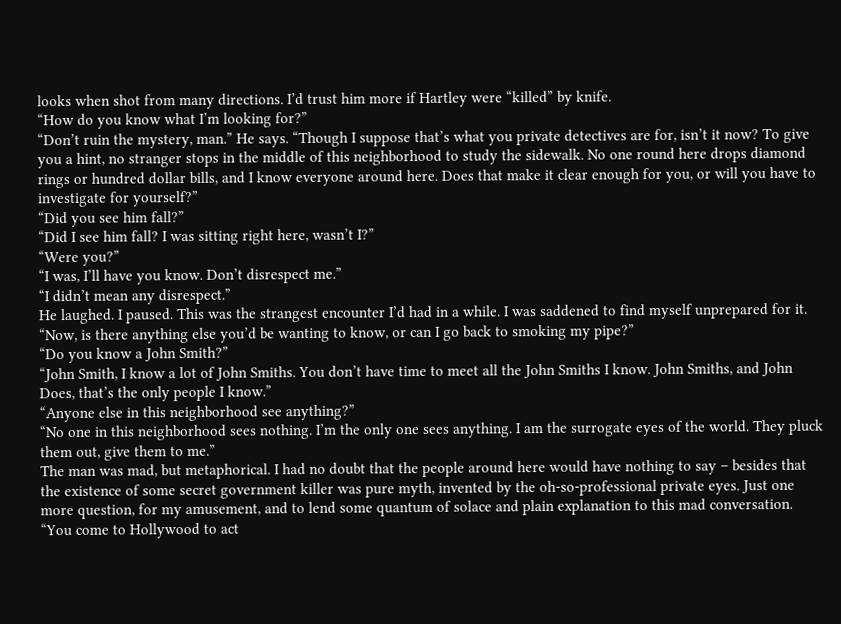looks when shot from many directions. I’d trust him more if Hartley were “killed” by knife.
“How do you know what I’m looking for?”
“Don’t ruin the mystery, man.” He says. “Though I suppose that’s what you private detectives are for, isn’t it now? To give you a hint, no stranger stops in the middle of this neighborhood to study the sidewalk. No one round here drops diamond rings or hundred dollar bills, and I know everyone around here. Does that make it clear enough for you, or will you have to investigate for yourself?”
“Did you see him fall?”
“Did I see him fall? I was sitting right here, wasn’t I?”
“Were you?”
“I was, I’ll have you know. Don’t disrespect me.”
“I didn’t mean any disrespect.”
He laughed. I paused. This was the strangest encounter I’d had in a while. I was saddened to find myself unprepared for it.
“Now, is there anything else you’d be wanting to know, or can I go back to smoking my pipe?”
“Do you know a John Smith?”
“John Smith, I know a lot of John Smiths. You don’t have time to meet all the John Smiths I know. John Smiths, and John Does, that’s the only people I know.”
“Anyone else in this neighborhood see anything?”
“No one in this neighborhood sees nothing. I’m the only one sees anything. I am the surrogate eyes of the world. They pluck them out, give them to me.”
The man was mad, but metaphorical. I had no doubt that the people around here would have nothing to say – besides that the existence of some secret government killer was pure myth, invented by the oh-so-professional private eyes. Just one more question, for my amusement, and to lend some quantum of solace and plain explanation to this mad conversation.
“You come to Hollywood to act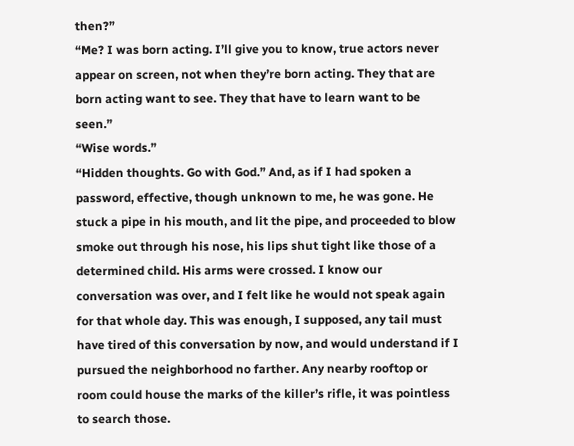then?”
“Me? I was born acting. I’ll give you to know, true actors never appear on screen, not when they’re born acting. They that are born acting want to see. They that have to learn want to be seen.”
“Wise words.”
“Hidden thoughts. Go with God.” And, as if I had spoken a password, effective, though unknown to me, he was gone. He stuck a pipe in his mouth, and lit the pipe, and proceeded to blow smoke out through his nose, his lips shut tight like those of a determined child. His arms were crossed. I know our conversation was over, and I felt like he would not speak again for that whole day. This was enough, I supposed, any tail must have tired of this conversation by now, and would understand if I pursued the neighborhood no farther. Any nearby rooftop or room could house the marks of the killer’s rifle, it was pointless to search those.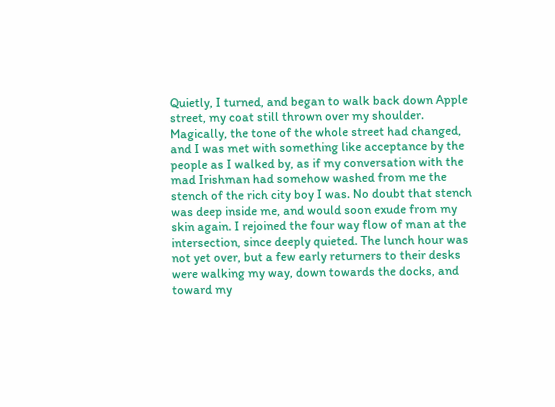Quietly, I turned, and began to walk back down Apple street, my coat still thrown over my shoulder. Magically, the tone of the whole street had changed, and I was met with something like acceptance by the people as I walked by, as if my conversation with the mad Irishman had somehow washed from me the stench of the rich city boy I was. No doubt that stench was deep inside me, and would soon exude from my skin again. I rejoined the four way flow of man at the intersection, since deeply quieted. The lunch hour was not yet over, but a few early returners to their desks were walking my way, down towards the docks, and toward my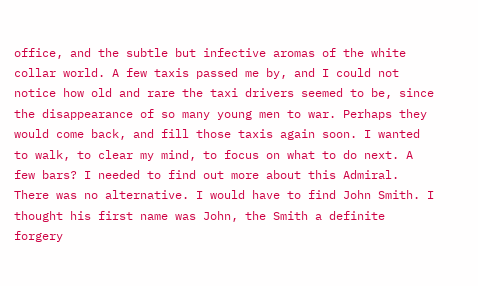office, and the subtle but infective aromas of the white collar world. A few taxis passed me by, and I could not notice how old and rare the taxi drivers seemed to be, since the disappearance of so many young men to war. Perhaps they would come back, and fill those taxis again soon. I wanted to walk, to clear my mind, to focus on what to do next. A few bars? I needed to find out more about this Admiral. There was no alternative. I would have to find John Smith. I thought his first name was John, the Smith a definite forgery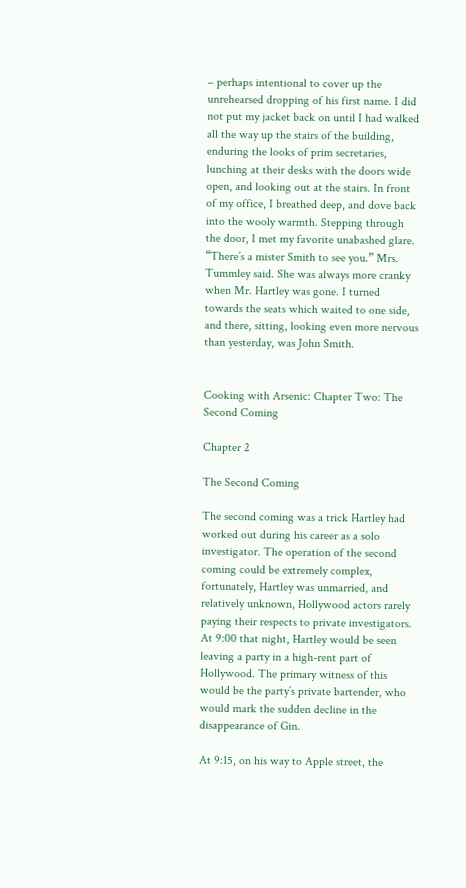– perhaps intentional to cover up the unrehearsed dropping of his first name. I did not put my jacket back on until I had walked all the way up the stairs of the building, enduring the looks of prim secretaries, lunching at their desks with the doors wide open, and looking out at the stairs. In front of my office, I breathed deep, and dove back into the wooly warmth. Stepping through the door, I met my favorite unabashed glare.
“There’s a mister Smith to see you.” Mrs. Tummley said. She was always more cranky when Mr. Hartley was gone. I turned towards the seats which waited to one side, and there, sitting, looking even more nervous than yesterday, was John Smith.


Cooking with Arsenic: Chapter Two: The Second Coming

Chapter 2

The Second Coming

The second coming was a trick Hartley had worked out during his career as a solo investigator. The operation of the second coming could be extremely complex, fortunately, Hartley was unmarried, and relatively unknown, Hollywood actors rarely paying their respects to private investigators. At 9:00 that night, Hartley would be seen leaving a party in a high-rent part of Hollywood. The primary witness of this would be the party’s private bartender, who would mark the sudden decline in the disappearance of Gin.

At 9:15, on his way to Apple street, the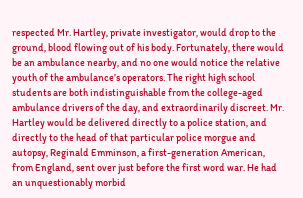respected Mr. Hartley, private investigator, would drop to the ground, blood flowing out of his body. Fortunately, there would be an ambulance nearby, and no one would notice the relative youth of the ambulance’s operators. The right high school students are both indistinguishable from the college-aged ambulance drivers of the day, and extraordinarily discreet. Mr. Hartley would be delivered directly to a police station, and directly to the head of that particular police morgue and autopsy, Reginald Emminson, a first-generation American, from England, sent over just before the first word war. He had an unquestionably morbid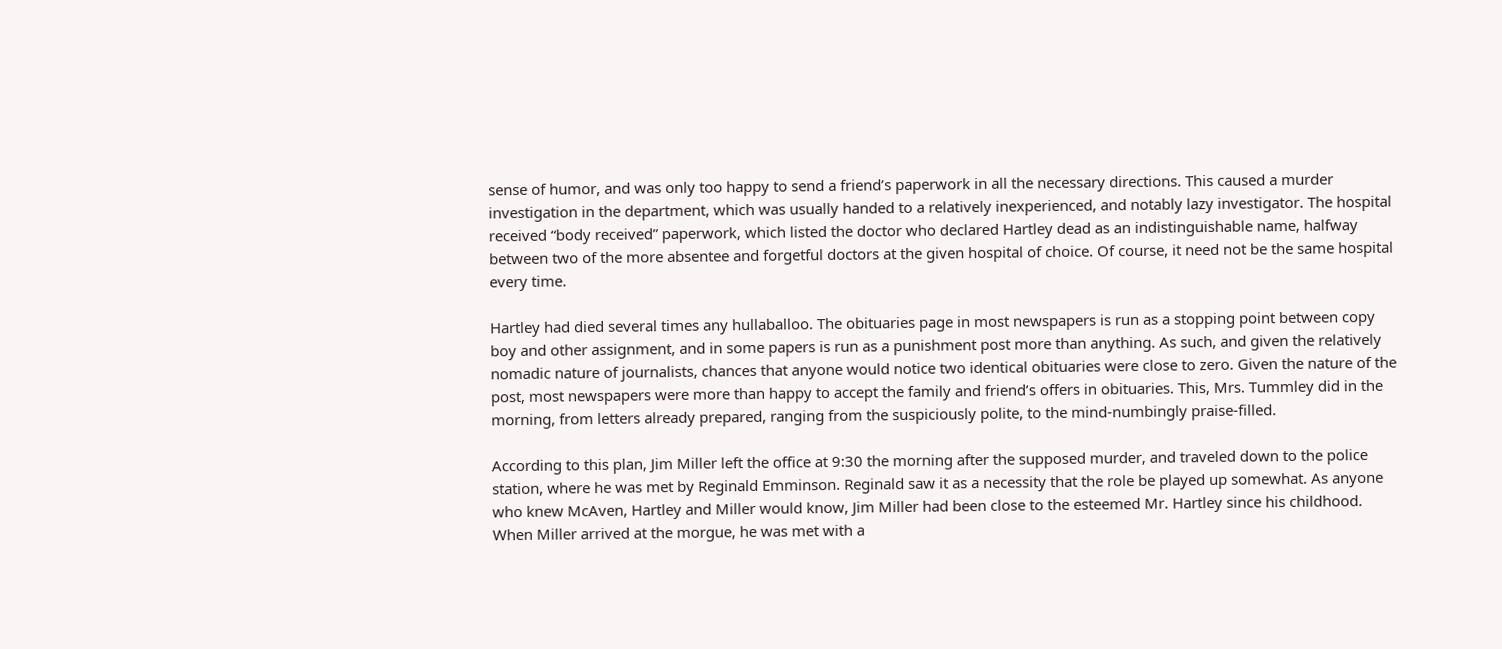sense of humor, and was only too happy to send a friend’s paperwork in all the necessary directions. This caused a murder investigation in the department, which was usually handed to a relatively inexperienced, and notably lazy investigator. The hospital received “body received” paperwork, which listed the doctor who declared Hartley dead as an indistinguishable name, halfway between two of the more absentee and forgetful doctors at the given hospital of choice. Of course, it need not be the same hospital every time.

Hartley had died several times any hullaballoo. The obituaries page in most newspapers is run as a stopping point between copy boy and other assignment, and in some papers is run as a punishment post more than anything. As such, and given the relatively nomadic nature of journalists, chances that anyone would notice two identical obituaries were close to zero. Given the nature of the post, most newspapers were more than happy to accept the family and friend’s offers in obituaries. This, Mrs. Tummley did in the morning, from letters already prepared, ranging from the suspiciously polite, to the mind-numbingly praise-filled.

According to this plan, Jim Miller left the office at 9:30 the morning after the supposed murder, and traveled down to the police station, where he was met by Reginald Emminson. Reginald saw it as a necessity that the role be played up somewhat. As anyone who knew McAven, Hartley and Miller would know, Jim Miller had been close to the esteemed Mr. Hartley since his childhood. When Miller arrived at the morgue, he was met with a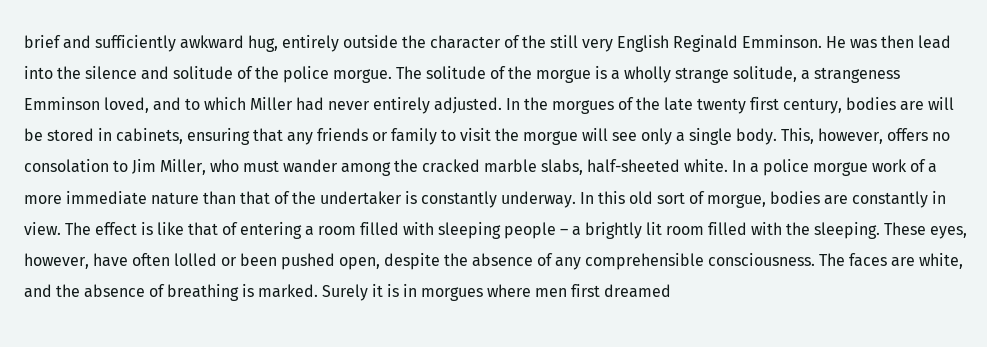brief and sufficiently awkward hug, entirely outside the character of the still very English Reginald Emminson. He was then lead into the silence and solitude of the police morgue. The solitude of the morgue is a wholly strange solitude, a strangeness Emminson loved, and to which Miller had never entirely adjusted. In the morgues of the late twenty first century, bodies are will be stored in cabinets, ensuring that any friends or family to visit the morgue will see only a single body. This, however, offers no consolation to Jim Miller, who must wander among the cracked marble slabs, half-sheeted white. In a police morgue work of a more immediate nature than that of the undertaker is constantly underway. In this old sort of morgue, bodies are constantly in view. The effect is like that of entering a room filled with sleeping people – a brightly lit room filled with the sleeping. These eyes, however, have often lolled or been pushed open, despite the absence of any comprehensible consciousness. The faces are white, and the absence of breathing is marked. Surely it is in morgues where men first dreamed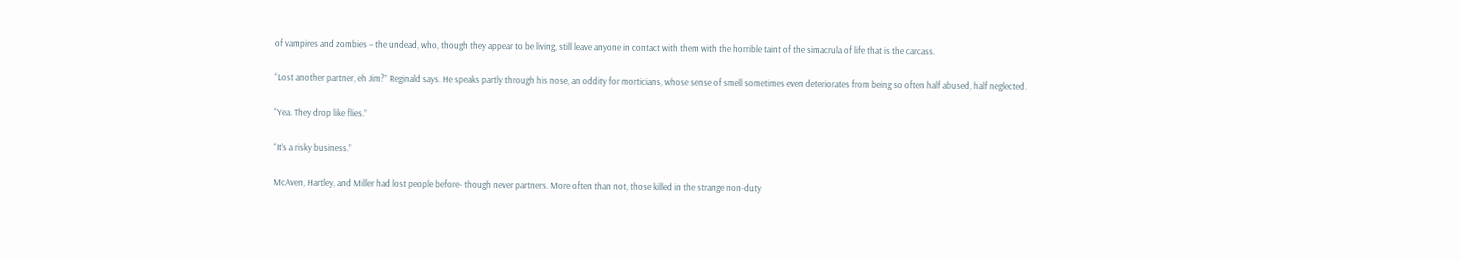of vampires and zombies – the undead, who, though they appear to be living, still leave anyone in contact with them with the horrible taint of the simacrula of life that is the carcass.

“Lost another partner, eh Jim?” Reginald says. He speaks partly through his nose, an oddity for morticians, whose sense of smell sometimes even deteriorates from being so often half abused, half neglected.

“Yea. They drop like flies.”

“It’s a risky business.”

McAven, Hartley, and Miller had lost people before- though never partners. More often than not, those killed in the strange non-duty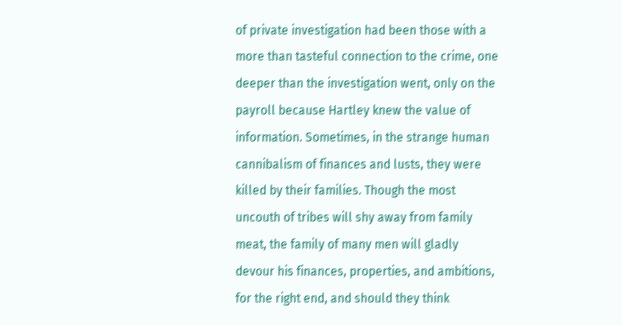of private investigation had been those with a more than tasteful connection to the crime, one deeper than the investigation went, only on the payroll because Hartley knew the value of information. Sometimes, in the strange human cannibalism of finances and lusts, they were killed by their families. Though the most uncouth of tribes will shy away from family meat, the family of many men will gladly devour his finances, properties, and ambitions, for the right end, and should they think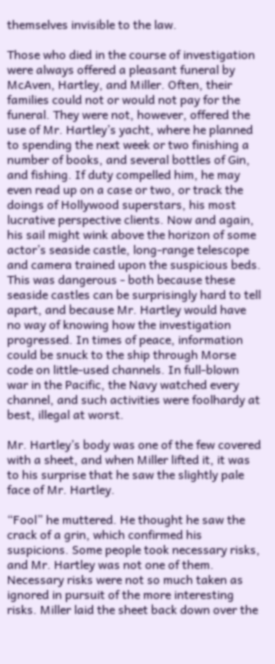themselves invisible to the law.

Those who died in the course of investigation were always offered a pleasant funeral by McAven, Hartley, and Miller. Often, their families could not or would not pay for the funeral. They were not, however, offered the use of Mr. Hartley’s yacht, where he planned to spending the next week or two finishing a number of books, and several bottles of Gin, and fishing. If duty compelled him, he may even read up on a case or two, or track the doings of Hollywood superstars, his most lucrative perspective clients. Now and again, his sail might wink above the horizon of some actor’s seaside castle, long-range telescope and camera trained upon the suspicious beds. This was dangerous - both because these seaside castles can be surprisingly hard to tell apart, and because Mr. Hartley would have no way of knowing how the investigation progressed. In times of peace, information could be snuck to the ship through Morse code on little-used channels. In full-blown war in the Pacific, the Navy watched every channel, and such activities were foolhardy at best, illegal at worst.

Mr. Hartley’s body was one of the few covered with a sheet, and when Miller lifted it, it was to his surprise that he saw the slightly pale face of Mr. Hartley.

“Fool” he muttered. He thought he saw the crack of a grin, which confirmed his suspicions. Some people took necessary risks, and Mr. Hartley was not one of them. Necessary risks were not so much taken as ignored in pursuit of the more interesting risks. Miller laid the sheet back down over the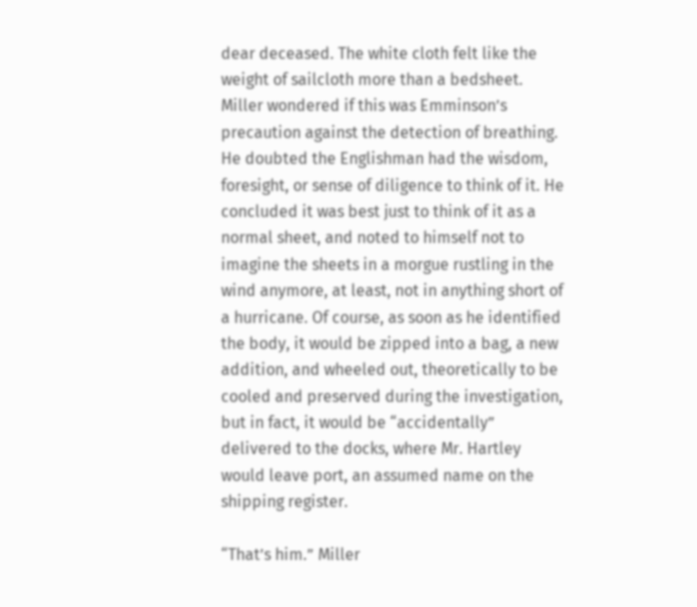dear deceased. The white cloth felt like the weight of sailcloth more than a bedsheet. Miller wondered if this was Emminson’s precaution against the detection of breathing. He doubted the Englishman had the wisdom, foresight, or sense of diligence to think of it. He concluded it was best just to think of it as a normal sheet, and noted to himself not to imagine the sheets in a morgue rustling in the wind anymore, at least, not in anything short of a hurricane. Of course, as soon as he identified the body, it would be zipped into a bag, a new addition, and wheeled out, theoretically to be cooled and preserved during the investigation, but in fact, it would be “accidentally” delivered to the docks, where Mr. Hartley would leave port, an assumed name on the shipping register.

“That’s him.” Miller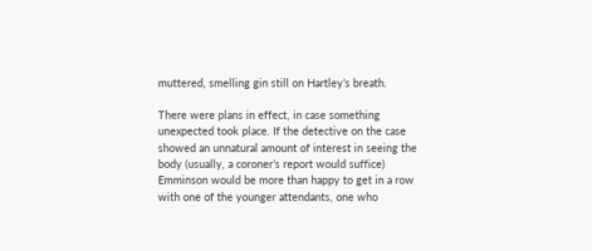muttered, smelling gin still on Hartley’s breath.

There were plans in effect, in case something unexpected took place. If the detective on the case showed an unnatural amount of interest in seeing the body (usually, a coroner’s report would suffice) Emminson would be more than happy to get in a row with one of the younger attendants, one who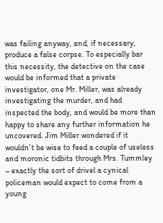was failing anyway, and, if necessary, produce a false corpse. To especially bar this necessity, the detective on the case would be informed that a private investigator, one Mr. Miller, was already investigating the murder, and had inspected the body, and would be more than happy to share any further information he uncovered. Jim Miller wondered if it wouldn’t be wise to feed a couple of useless and moronic tidbits through Mrs. Tummley – exactly the sort of drivel a cynical policeman would expect to come from a young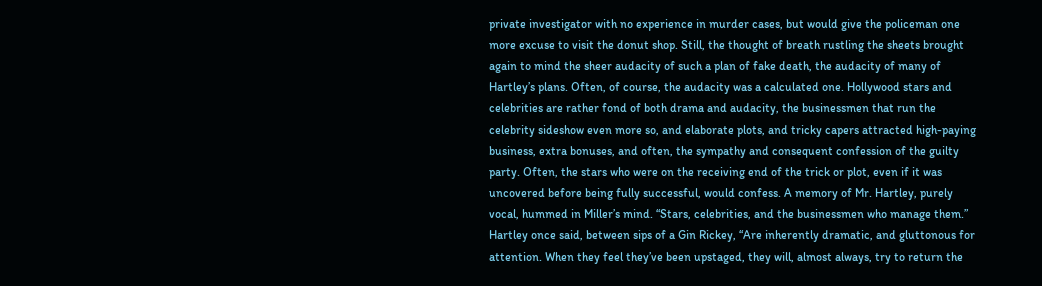private investigator with no experience in murder cases, but would give the policeman one more excuse to visit the donut shop. Still, the thought of breath rustling the sheets brought again to mind the sheer audacity of such a plan of fake death, the audacity of many of Hartley’s plans. Often, of course, the audacity was a calculated one. Hollywood stars and celebrities are rather fond of both drama and audacity, the businessmen that run the celebrity sideshow even more so, and elaborate plots, and tricky capers attracted high-paying business, extra bonuses, and often, the sympathy and consequent confession of the guilty party. Often, the stars who were on the receiving end of the trick or plot, even if it was uncovered before being fully successful, would confess. A memory of Mr. Hartley, purely vocal, hummed in Miller’s mind. “Stars, celebrities, and the businessmen who manage them.” Hartley once said, between sips of a Gin Rickey, “Are inherently dramatic, and gluttonous for attention. When they feel they’ve been upstaged, they will, almost always, try to return the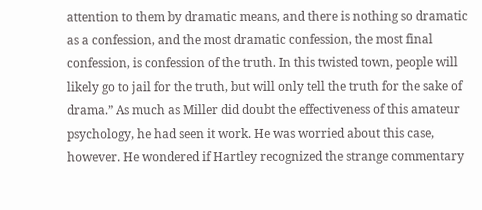attention to them by dramatic means, and there is nothing so dramatic as a confession, and the most dramatic confession, the most final confession, is confession of the truth. In this twisted town, people will likely go to jail for the truth, but will only tell the truth for the sake of drama.” As much as Miller did doubt the effectiveness of this amateur psychology, he had seen it work. He was worried about this case, however. He wondered if Hartley recognized the strange commentary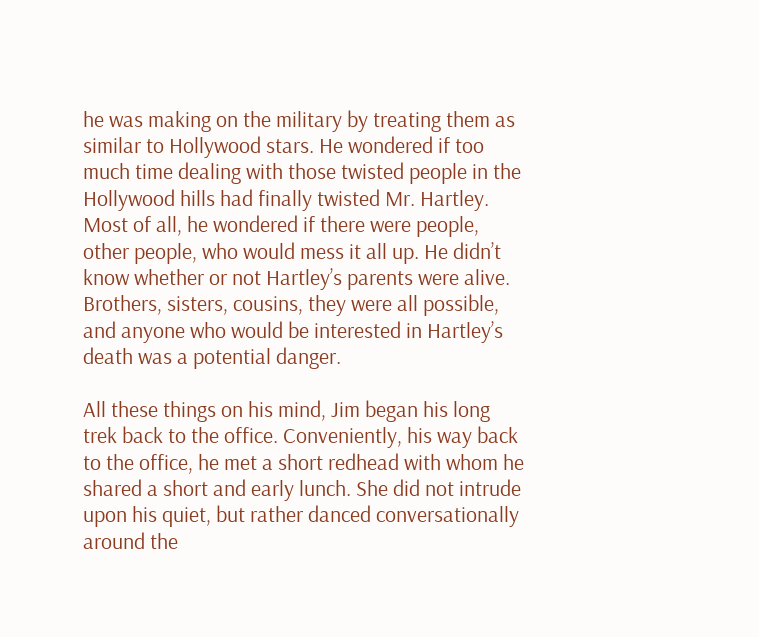he was making on the military by treating them as similar to Hollywood stars. He wondered if too much time dealing with those twisted people in the Hollywood hills had finally twisted Mr. Hartley. Most of all, he wondered if there were people, other people, who would mess it all up. He didn’t know whether or not Hartley’s parents were alive. Brothers, sisters, cousins, they were all possible, and anyone who would be interested in Hartley’s death was a potential danger.

All these things on his mind, Jim began his long trek back to the office. Conveniently, his way back to the office, he met a short redhead with whom he shared a short and early lunch. She did not intrude upon his quiet, but rather danced conversationally around the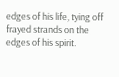edges of his life, tying off frayed strands on the edges of his spirit.